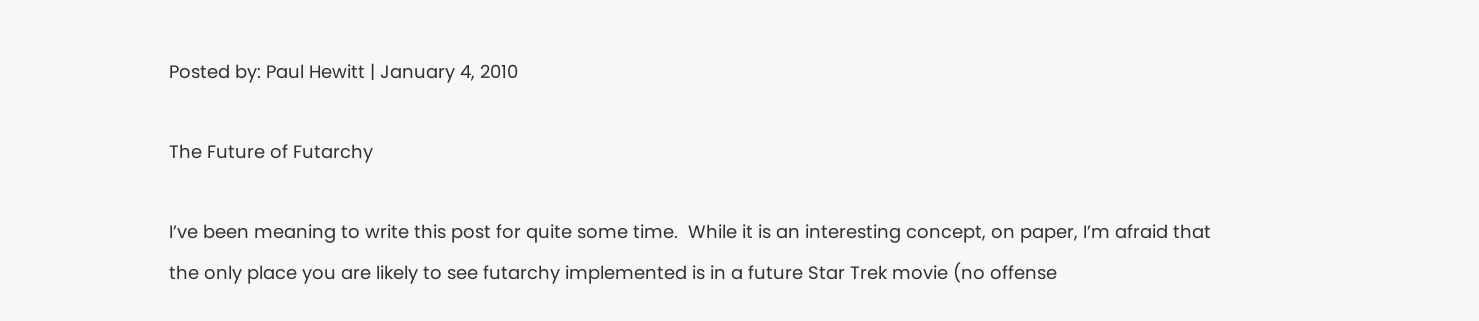Posted by: Paul Hewitt | January 4, 2010

The Future of Futarchy

I’ve been meaning to write this post for quite some time.  While it is an interesting concept, on paper, I’m afraid that the only place you are likely to see futarchy implemented is in a future Star Trek movie (no offense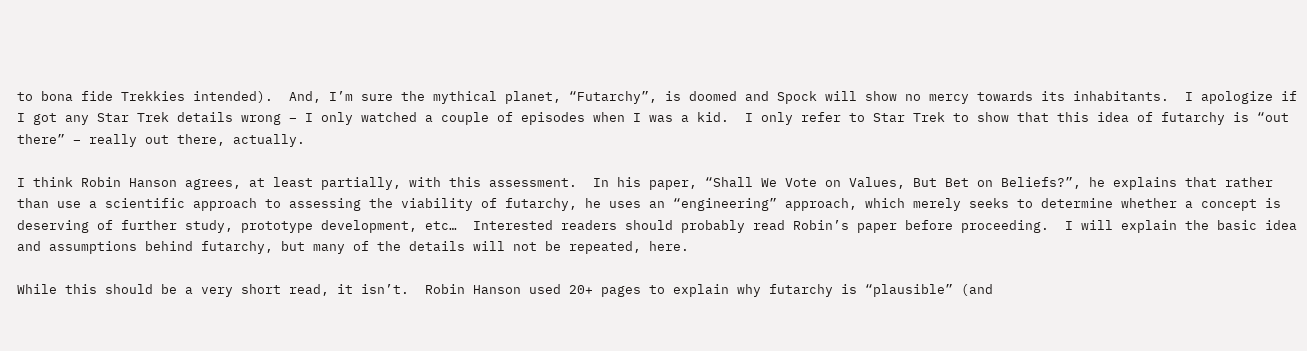to bona fide Trekkies intended).  And, I’m sure the mythical planet, “Futarchy”, is doomed and Spock will show no mercy towards its inhabitants.  I apologize if I got any Star Trek details wrong – I only watched a couple of episodes when I was a kid.  I only refer to Star Trek to show that this idea of futarchy is “out there” – really out there, actually.

I think Robin Hanson agrees, at least partially, with this assessment.  In his paper, “Shall We Vote on Values, But Bet on Beliefs?”, he explains that rather than use a scientific approach to assessing the viability of futarchy, he uses an “engineering” approach, which merely seeks to determine whether a concept is deserving of further study, prototype development, etc…  Interested readers should probably read Robin’s paper before proceeding.  I will explain the basic idea and assumptions behind futarchy, but many of the details will not be repeated, here.

While this should be a very short read, it isn’t.  Robin Hanson used 20+ pages to explain why futarchy is “plausible” (and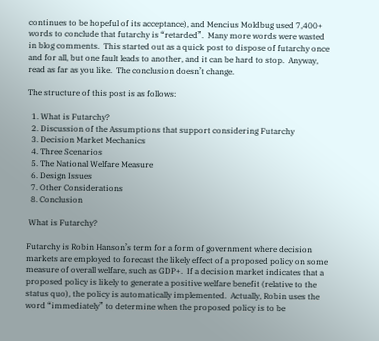continues to be hopeful of its acceptance), and Mencius Moldbug used 7,400+ words to conclude that futarchy is “retarded”.  Many more words were wasted in blog comments.  This started out as a quick post to dispose of futarchy once and for all, but one fault leads to another, and it can be hard to stop.  Anyway, read as far as you like.  The conclusion doesn’t change.

The structure of this post is as follows:

  1. What is Futarchy?
  2. Discussion of the Assumptions that support considering Futarchy
  3. Decision Market Mechanics
  4. Three Scenarios
  5. The National Welfare Measure
  6. Design Issues
  7. Other Considerations
  8. Conclusion

 What is Futarchy?

Futarchy is Robin Hanson’s term for a form of government where decision markets are employed to forecast the likely effect of a proposed policy on some measure of overall welfare, such as GDP+.  If a decision market indicates that a proposed policy is likely to generate a positive welfare benefit (relative to the status quo), the policy is automatically implemented.  Actually, Robin uses the word “immediately” to determine when the proposed policy is to be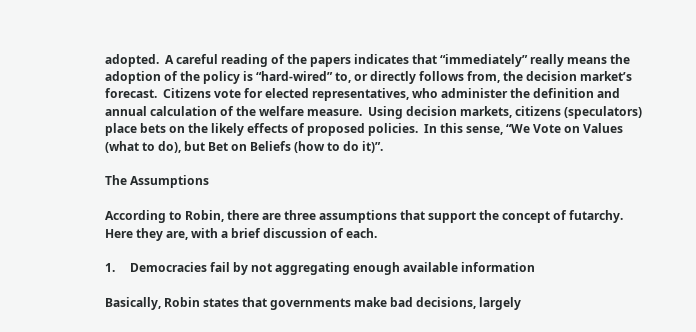adopted.  A careful reading of the papers indicates that “immediately” really means the adoption of the policy is “hard-wired” to, or directly follows from, the decision market’s forecast.  Citizens vote for elected representatives, who administer the definition and annual calculation of the welfare measure.  Using decision markets, citizens (speculators) place bets on the likely effects of proposed policies.  In this sense, “We Vote on Values (what to do), but Bet on Beliefs (how to do it)”.

The Assumptions

According to Robin, there are three assumptions that support the concept of futarchy.  Here they are, with a brief discussion of each.

1.     Democracies fail by not aggregating enough available information

Basically, Robin states that governments make bad decisions, largely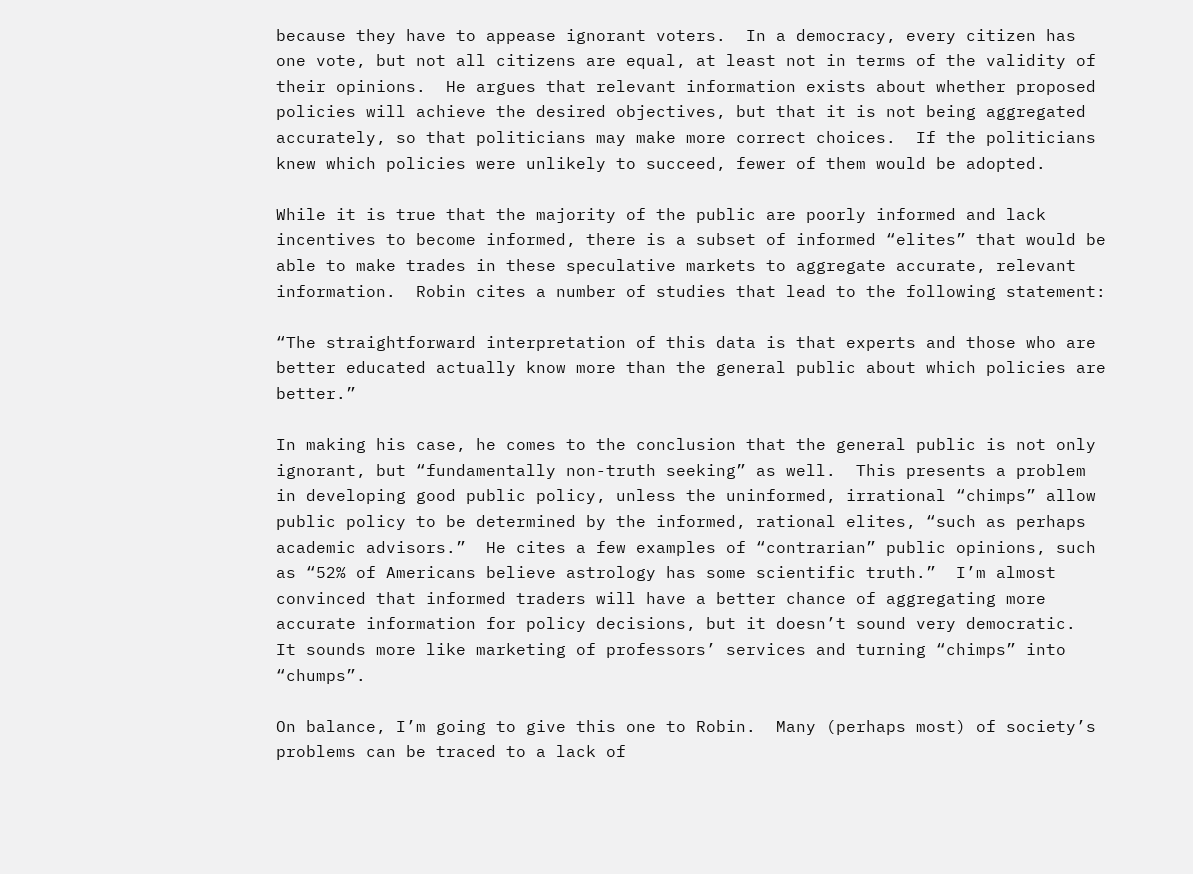because they have to appease ignorant voters.  In a democracy, every citizen has one vote, but not all citizens are equal, at least not in terms of the validity of their opinions.  He argues that relevant information exists about whether proposed policies will achieve the desired objectives, but that it is not being aggregated accurately, so that politicians may make more correct choices.  If the politicians knew which policies were unlikely to succeed, fewer of them would be adopted.

While it is true that the majority of the public are poorly informed and lack incentives to become informed, there is a subset of informed “elites” that would be able to make trades in these speculative markets to aggregate accurate, relevant information.  Robin cites a number of studies that lead to the following statement:

“The straightforward interpretation of this data is that experts and those who are better educated actually know more than the general public about which policies are better.”

In making his case, he comes to the conclusion that the general public is not only ignorant, but “fundamentally non-truth seeking” as well.  This presents a problem in developing good public policy, unless the uninformed, irrational “chimps” allow public policy to be determined by the informed, rational elites, “such as perhaps academic advisors.”  He cites a few examples of “contrarian” public opinions, such as “52% of Americans believe astrology has some scientific truth.”  I’m almost convinced that informed traders will have a better chance of aggregating more accurate information for policy decisions, but it doesn’t sound very democratic.  It sounds more like marketing of professors’ services and turning “chimps” into “chumps”.

On balance, I’m going to give this one to Robin.  Many (perhaps most) of society’s problems can be traced to a lack of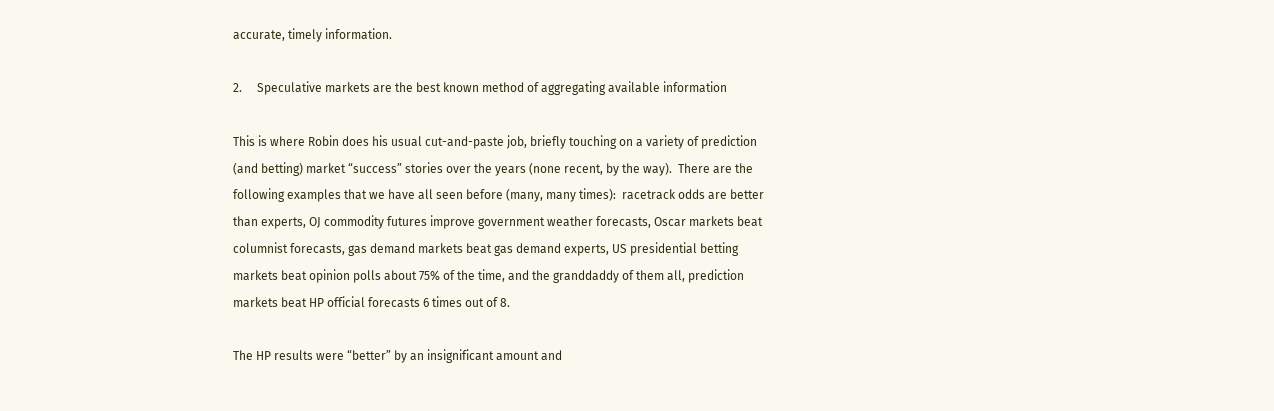accurate, timely information.

2.     Speculative markets are the best known method of aggregating available information

This is where Robin does his usual cut-and-paste job, briefly touching on a variety of prediction (and betting) market “success” stories over the years (none recent, by the way).  There are the following examples that we have all seen before (many, many times):  racetrack odds are better than experts, OJ commodity futures improve government weather forecasts, Oscar markets beat columnist forecasts, gas demand markets beat gas demand experts, US presidential betting markets beat opinion polls about 75% of the time, and the granddaddy of them all, prediction markets beat HP official forecasts 6 times out of 8.

The HP results were “better” by an insignificant amount and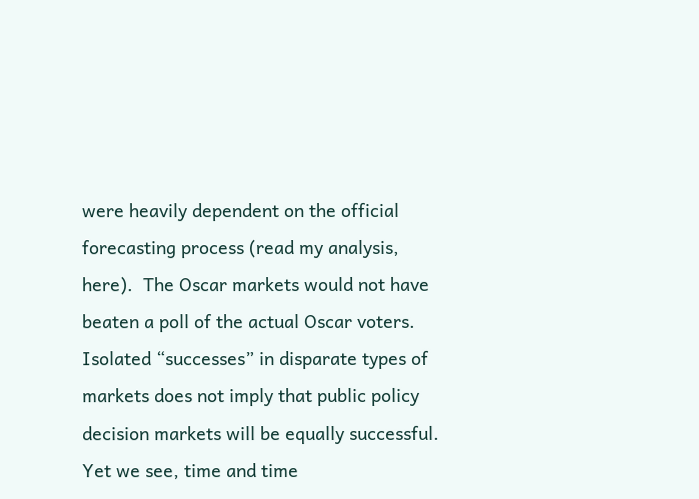were heavily dependent on the official forecasting process (read my analysis, here).  The Oscar markets would not have beaten a poll of the actual Oscar voters.  Isolated “successes” in disparate types of markets does not imply that public policy decision markets will be equally successful.  Yet we see, time and time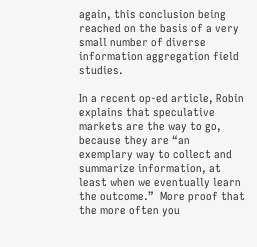again, this conclusion being reached on the basis of a very small number of diverse information aggregation field studies.

In a recent op-ed article, Robin explains that speculative markets are the way to go, because they are “an exemplary way to collect and summarize information, at least when we eventually learn the outcome.”  More proof that the more often you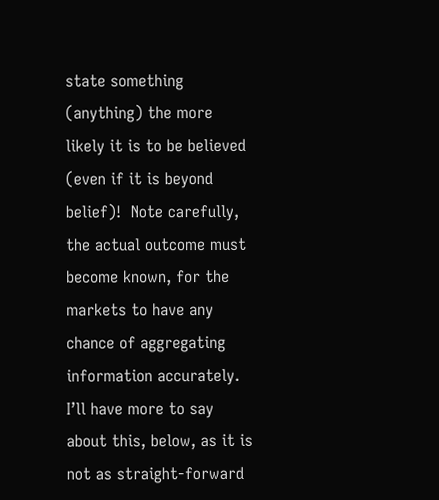state something (anything) the more likely it is to be believed (even if it is beyond belief)!  Note carefully, the actual outcome must become known, for the markets to have any chance of aggregating information accurately.  I’ll have more to say about this, below, as it is not as straight-forward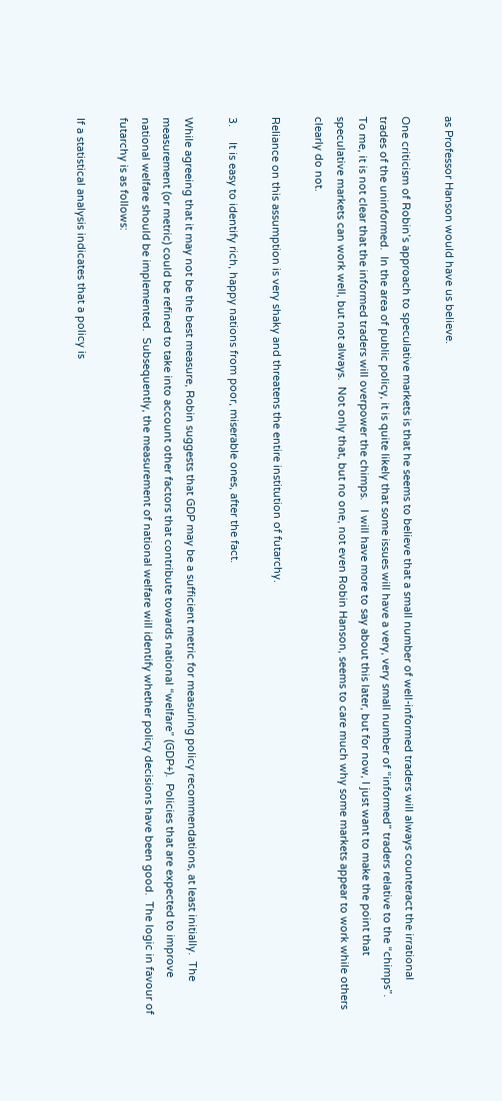as Professor Hanson would have us believe.

One criticism of Robin’s approach to speculative markets is that he seems to believe that a small number of well-informed traders will always counteract the irrational trades of the uninformed.  In the area of public policy, it is quite likely that some issues will have a very, very small number of “informed” traders relative to the “chimps”.  To me, it is not clear that the informed traders will overpower the chimps.   I will have more to say about this later, but for now, I just want to make the point that speculative markets can work well, but not always.  Not only that, but no one, not even Robin Hanson, seems to care much why some markets appear to work while others clearly do not.

Reliance on this assumption is very shaky and threatens the entire institution of futarchy.

3.     It is easy to identify rich, happy nations from poor, miserable ones, after the fact.

While agreeing that it may not be the best measure, Robin suggests that GDP may be a sufficient metric for measuring policy recommendations, at least initially.  The measurement (or metric) could be refined to take into account other factors that contribute towards national “welfare” (GDP+).  Policies that are expected to improve national welfare should be implemented.  Subsequently, the measurement of national welfare will identify whether policy decisions have been good.  The logic in favour of futarchy is as follows:

If a statistical analysis indicates that a policy is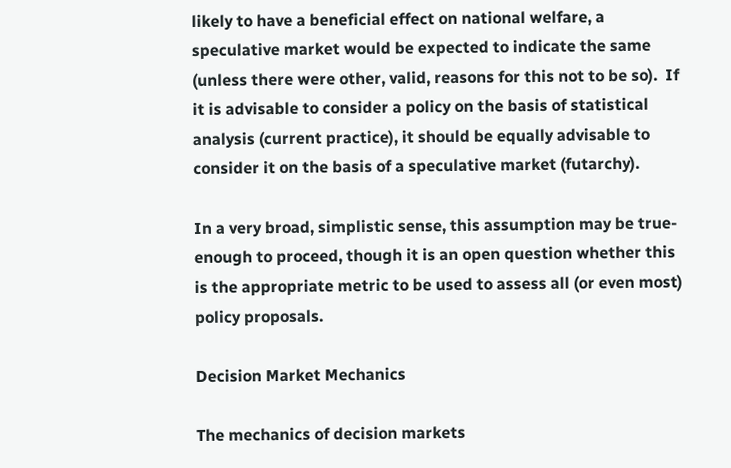likely to have a beneficial effect on national welfare, a speculative market would be expected to indicate the same (unless there were other, valid, reasons for this not to be so).  If it is advisable to consider a policy on the basis of statistical analysis (current practice), it should be equally advisable to consider it on the basis of a speculative market (futarchy).

In a very broad, simplistic sense, this assumption may be true-enough to proceed, though it is an open question whether this is the appropriate metric to be used to assess all (or even most) policy proposals.

Decision Market Mechanics

The mechanics of decision markets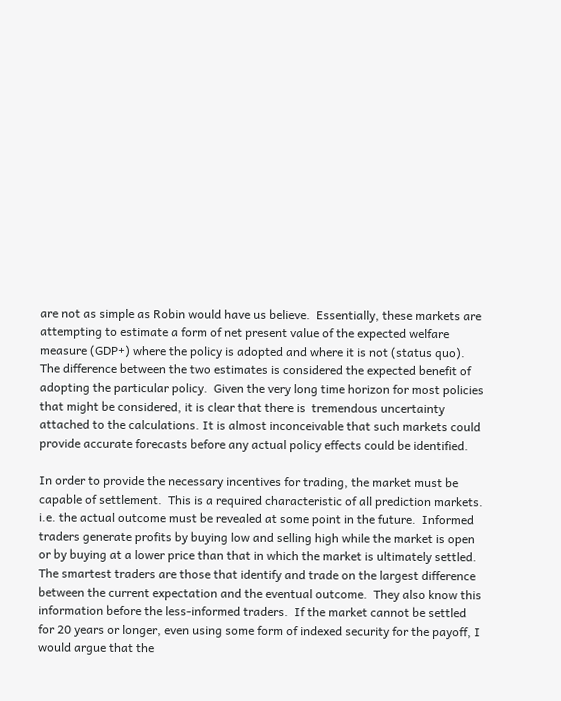are not as simple as Robin would have us believe.  Essentially, these markets are attempting to estimate a form of net present value of the expected welfare measure (GDP+) where the policy is adopted and where it is not (status quo).  The difference between the two estimates is considered the expected benefit of adopting the particular policy.  Given the very long time horizon for most policies that might be considered, it is clear that there is  tremendous uncertainty attached to the calculations. It is almost inconceivable that such markets could provide accurate forecasts before any actual policy effects could be identified.

In order to provide the necessary incentives for trading, the market must be capable of settlement.  This is a required characteristic of all prediction markets.  i.e. the actual outcome must be revealed at some point in the future.  Informed traders generate profits by buying low and selling high while the market is open or by buying at a lower price than that in which the market is ultimately settled.  The smartest traders are those that identify and trade on the largest difference between the current expectation and the eventual outcome.  They also know this information before the less-informed traders.  If the market cannot be settled for 20 years or longer, even using some form of indexed security for the payoff, I would argue that the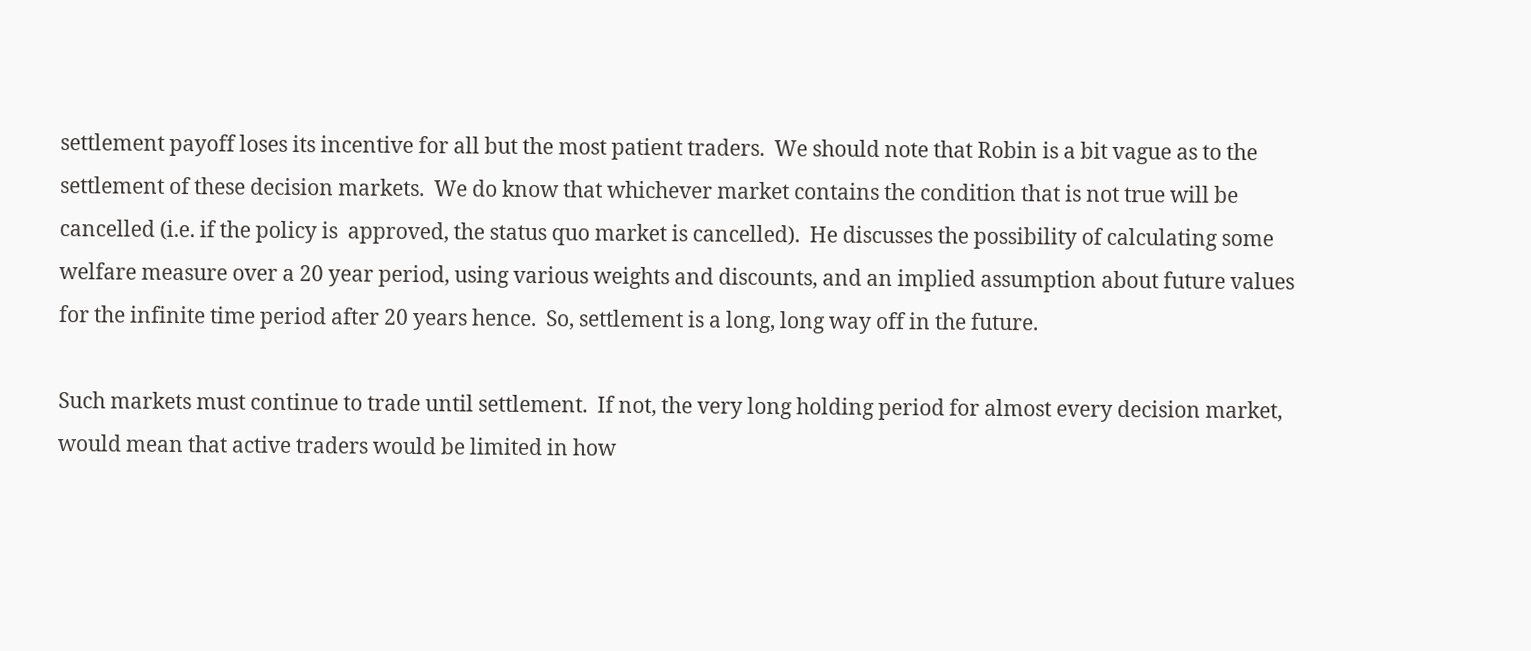settlement payoff loses its incentive for all but the most patient traders.  We should note that Robin is a bit vague as to the settlement of these decision markets.  We do know that whichever market contains the condition that is not true will be cancelled (i.e. if the policy is  approved, the status quo market is cancelled).  He discusses the possibility of calculating some welfare measure over a 20 year period, using various weights and discounts, and an implied assumption about future values for the infinite time period after 20 years hence.  So, settlement is a long, long way off in the future.

Such markets must continue to trade until settlement.  If not, the very long holding period for almost every decision market, would mean that active traders would be limited in how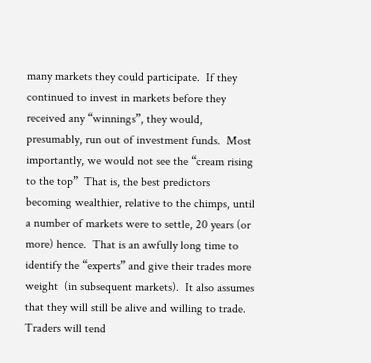many markets they could participate.  If they continued to invest in markets before they received any “winnings”, they would, presumably, run out of investment funds.  Most importantly, we would not see the “cream rising to the top”  That is, the best predictors becoming wealthier, relative to the chimps, until a number of markets were to settle, 20 years (or more) hence.  That is an awfully long time to identify the “experts” and give their trades more weight  (in subsequent markets).  It also assumes that they will still be alive and willing to trade.  Traders will tend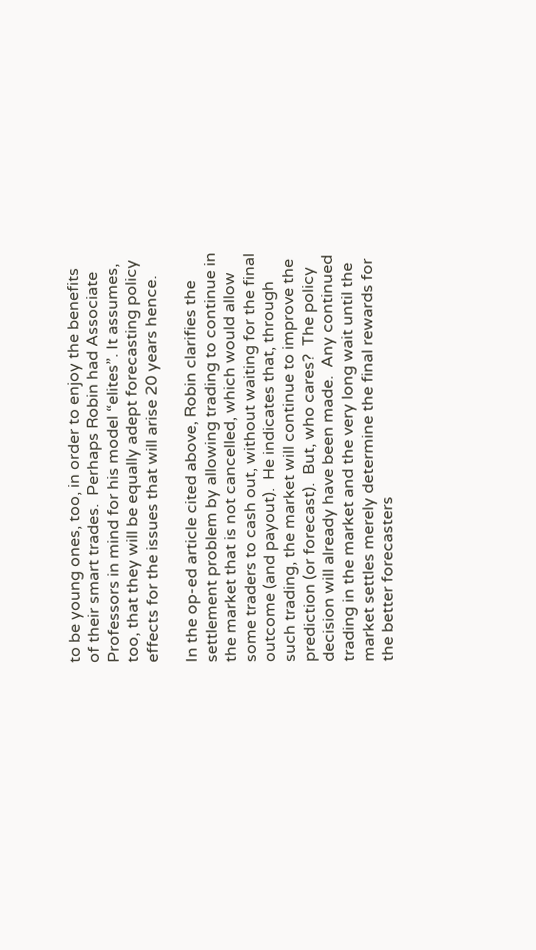to be young ones, too, in order to enjoy the benefits of their smart trades.  Perhaps Robin had Associate Professors in mind for his model “elites”. It assumes, too, that they will be equally adept forecasting policy effects for the issues that will arise 20 years hence.

In the op-ed article cited above, Robin clarifies the settlement problem by allowing trading to continue in the market that is not cancelled, which would allow some traders to cash out, without waiting for the final outcome (and payout).  He indicates that, through such trading, the market will continue to improve the prediction (or forecast).  But, who cares?  The policy decision will already have been made.  Any continued trading in the market and the very long wait until the market settles merely determine the final rewards for the better forecasters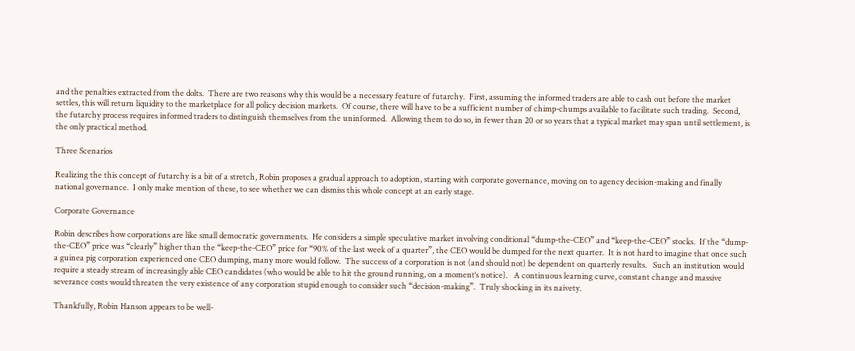and the penalties extracted from the dolts.  There are two reasons why this would be a necessary feature of futarchy.  First, assuming the informed traders are able to cash out before the market settles, this will return liquidity to the marketplace for all policy decision markets.  Of course, there will have to be a sufficient number of chimp-chumps available to facilitate such trading.  Second, the futarchy process requires informed traders to distinguish themselves from the uninformed.  Allowing them to do so, in fewer than 20 or so years that a typical market may span until settlement, is the only practical method.

Three Scenarios

Realizing the this concept of futarchy is a bit of a stretch, Robin proposes a gradual approach to adoption, starting with corporate governance, moving on to agency decision-making and finally national governance.  I only make mention of these, to see whether we can dismiss this whole concept at an early stage.

Corporate Governance

Robin describes how corporations are like small democratic governments.  He considers a simple speculative market involving conditional “dump-the-CEO” and “keep-the-CEO” stocks.  If the “dump-the-CEO” price was “clearly” higher than the “keep-the-CEO” price for “90% of the last week of a quarter”, the CEO would be dumped for the next quarter.  It is not hard to imagine that once such a guinea pig corporation experienced one CEO dumping, many more would follow.  The success of a corporation is not (and should not) be dependent on quarterly results.   Such an institution would require a steady stream of increasingly able CEO candidates (who would be able to hit the ground running, on a moment‘s notice).   A continuous learning curve, constant change and massive severance costs would threaten the very existence of any corporation stupid enough to consider such “decision-making”.  Truly shocking in its naivety.

Thankfully, Robin Hanson appears to be well-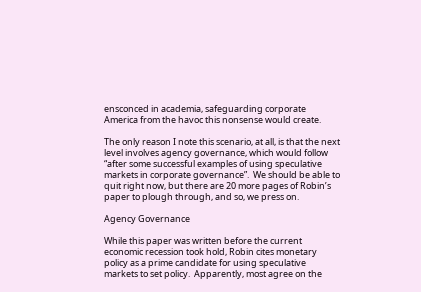ensconced in academia, safeguarding corporate America from the havoc this nonsense would create.

The only reason I note this scenario, at all, is that the next level involves agency governance, which would follow “after some successful examples of using speculative markets in corporate governance”.  We should be able to quit right now, but there are 20 more pages of Robin’s paper to plough through, and so, we press on.

Agency Governance

While this paper was written before the current economic recession took hold, Robin cites monetary policy as a prime candidate for using speculative markets to set policy.  Apparently, most agree on the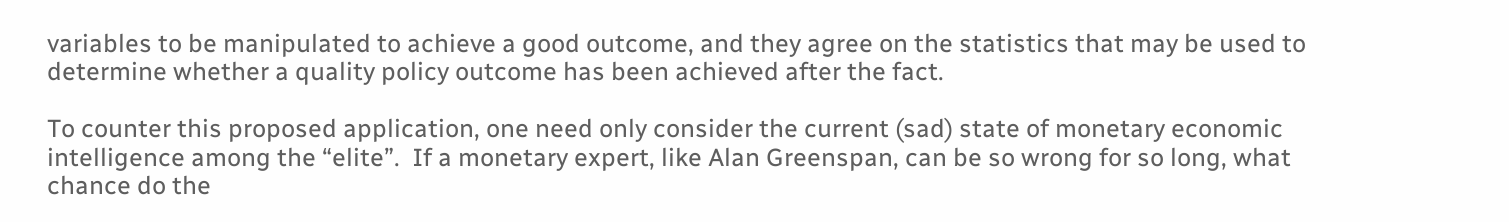variables to be manipulated to achieve a good outcome, and they agree on the statistics that may be used to determine whether a quality policy outcome has been achieved after the fact.

To counter this proposed application, one need only consider the current (sad) state of monetary economic intelligence among the “elite”.  If a monetary expert, like Alan Greenspan, can be so wrong for so long, what chance do the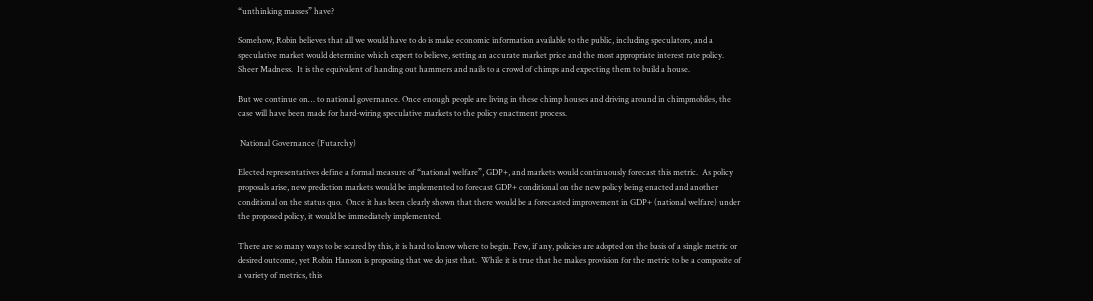“unthinking masses” have?

Somehow, Robin believes that all we would have to do is make economic information available to the public, including speculators, and a speculative market would determine which expert to believe, setting an accurate market price and the most appropriate interest rate policy.  Sheer Madness.  It is the equivalent of handing out hammers and nails to a crowd of chimps and expecting them to build a house.

But we continue on… to national governance. Once enough people are living in these chimp houses and driving around in chimpmobiles, the case will have been made for hard-wiring speculative markets to the policy enactment process.

 National Governance (Futarchy)

Elected representatives define a formal measure of “national welfare”, GDP+, and markets would continuously forecast this metric.  As policy proposals arise, new prediction markets would be implemented to forecast GDP+ conditional on the new policy being enacted and another conditional on the status quo.  Once it has been clearly shown that there would be a forecasted improvement in GDP+ (national welfare) under the proposed policy, it would be immediately implemented.

There are so many ways to be scared by this, it is hard to know where to begin. Few, if any, policies are adopted on the basis of a single metric or desired outcome, yet Robin Hanson is proposing that we do just that.  While it is true that he makes provision for the metric to be a composite of a variety of metrics, this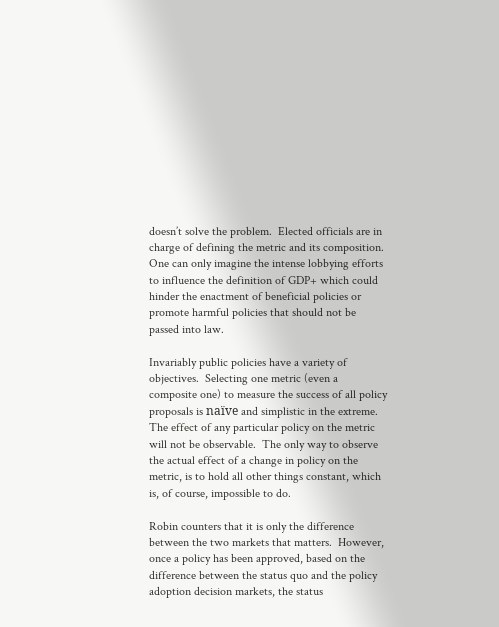doesn’t solve the problem.  Elected officials are in charge of defining the metric and its composition.  One can only imagine the intense lobbying efforts to influence the definition of GDP+ which could hinder the enactment of beneficial policies or promote harmful policies that should not be passed into law.

Invariably public policies have a variety of objectives.  Selecting one metric (even a composite one) to measure the success of all policy proposals is naïve and simplistic in the extreme.  The effect of any particular policy on the metric will not be observable.  The only way to observe the actual effect of a change in policy on the metric, is to hold all other things constant, which is, of course, impossible to do.

Robin counters that it is only the difference between the two markets that matters.  However, once a policy has been approved, based on the difference between the status quo and the policy adoption decision markets, the status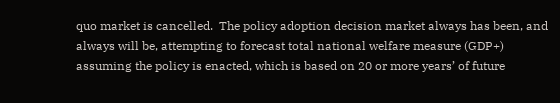quo market is cancelled.  The policy adoption decision market always has been, and always will be, attempting to forecast total national welfare measure (GDP+) assuming the policy is enacted, which is based on 20 or more years’ of future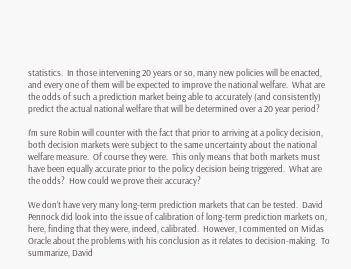statistics.  In those intervening 20 years or so, many new policies will be enacted, and every one of them will be expected to improve the national welfare.  What are the odds of such a prediction market being able to accurately (and consistently) predict the actual national welfare that will be determined over a 20 year period?

I’m sure Robin will counter with the fact that prior to arriving at a policy decision, both decision markets were subject to the same uncertainty about the national welfare measure.  Of course they were.  This only means that both markets must have been equally accurate prior to the policy decision being triggered.  What are the odds?  How could we prove their accuracy?

We don’t have very many long-term prediction markets that can be tested.  David Pennock did look into the issue of calibration of long-term prediction markets on, here, finding that they were, indeed, calibrated.  However, I commented on Midas Oracle about the problems with his conclusion as it relates to decision-making.  To summarize, David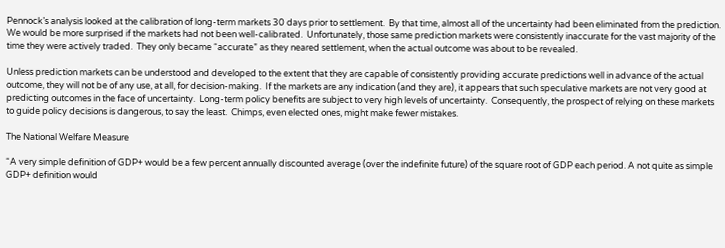Pennock’s analysis looked at the calibration of long-term markets 30 days prior to settlement.  By that time, almost all of the uncertainty had been eliminated from the prediction.  We would be more surprised if the markets had not been well-calibrated.  Unfortunately, those same prediction markets were consistently inaccurate for the vast majority of the time they were actively traded.  They only became “accurate” as they neared settlement, when the actual outcome was about to be revealed.

Unless prediction markets can be understood and developed to the extent that they are capable of consistently providing accurate predictions well in advance of the actual outcome, they will not be of any use, at all, for decision-making.  If the markets are any indication (and they are), it appears that such speculative markets are not very good at predicting outcomes in the face of uncertainty.  Long-term policy benefits are subject to very high levels of uncertainty.  Consequently, the prospect of relying on these markets to guide policy decisions is dangerous, to say the least.  Chimps, even elected ones, might make fewer mistakes.

The National Welfare Measure

“A very simple definition of GDP+ would be a few percent annually discounted average (over the indefinite future) of the square root of GDP each period. A not quite as simple GDP+ definition would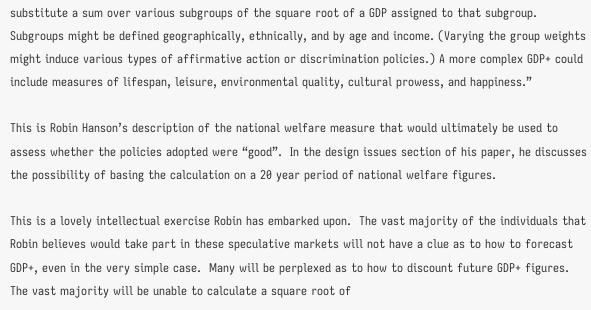substitute a sum over various subgroups of the square root of a GDP assigned to that subgroup. Subgroups might be defined geographically, ethnically, and by age and income. (Varying the group weights might induce various types of affirmative action or discrimination policies.) A more complex GDP+ could include measures of lifespan, leisure, environmental quality, cultural prowess, and happiness.”

This is Robin Hanson’s description of the national welfare measure that would ultimately be used to assess whether the policies adopted were “good”.  In the design issues section of his paper, he discusses the possibility of basing the calculation on a 20 year period of national welfare figures.

This is a lovely intellectual exercise Robin has embarked upon.  The vast majority of the individuals that Robin believes would take part in these speculative markets will not have a clue as to how to forecast GDP+, even in the very simple case.  Many will be perplexed as to how to discount future GDP+ figures.  The vast majority will be unable to calculate a square root of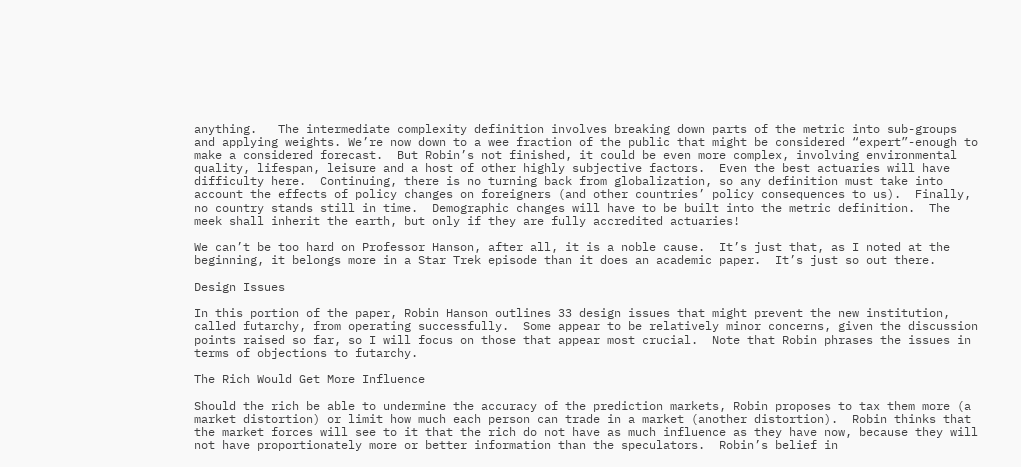anything.   The intermediate complexity definition involves breaking down parts of the metric into sub-groups and applying weights. We’re now down to a wee fraction of the public that might be considered “expert”-enough to make a considered forecast.  But Robin’s not finished, it could be even more complex, involving environmental quality, lifespan, leisure and a host of other highly subjective factors.  Even the best actuaries will have difficulty here.  Continuing, there is no turning back from globalization, so any definition must take into account the effects of policy changes on foreigners (and other countries’ policy consequences to us).  Finally, no country stands still in time.  Demographic changes will have to be built into the metric definition.  The meek shall inherit the earth, but only if they are fully accredited actuaries!

We can’t be too hard on Professor Hanson, after all, it is a noble cause.  It’s just that, as I noted at the beginning, it belongs more in a Star Trek episode than it does an academic paper.  It’s just so out there.

Design Issues

In this portion of the paper, Robin Hanson outlines 33 design issues that might prevent the new institution, called futarchy, from operating successfully.  Some appear to be relatively minor concerns, given the discussion points raised so far, so I will focus on those that appear most crucial.  Note that Robin phrases the issues in terms of objections to futarchy.

The Rich Would Get More Influence

Should the rich be able to undermine the accuracy of the prediction markets, Robin proposes to tax them more (a market distortion) or limit how much each person can trade in a market (another distortion).  Robin thinks that the market forces will see to it that the rich do not have as much influence as they have now, because they will not have proportionately more or better information than the speculators.  Robin’s belief in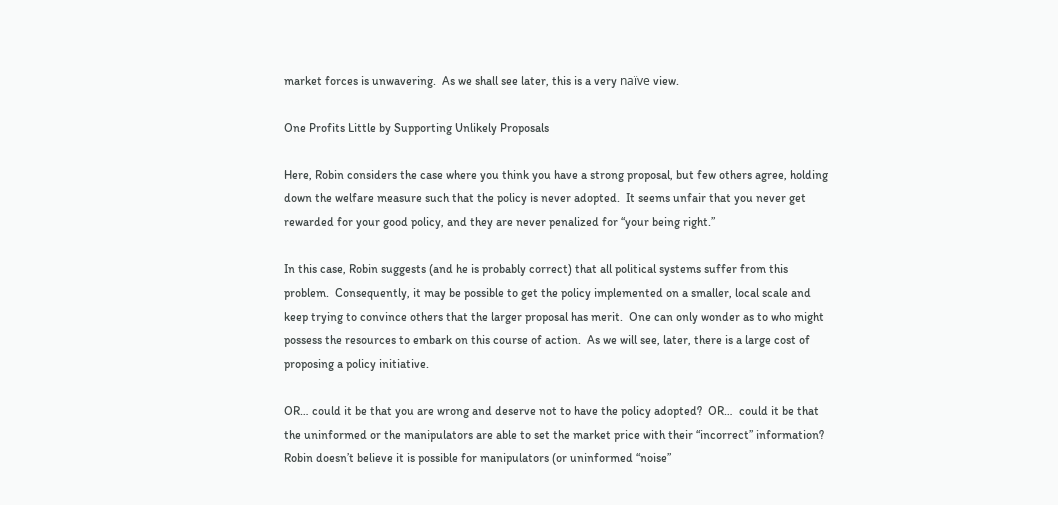market forces is unwavering.  As we shall see later, this is a very naïve view.

One Profits Little by Supporting Unlikely Proposals

Here, Robin considers the case where you think you have a strong proposal, but few others agree, holding down the welfare measure such that the policy is never adopted.  It seems unfair that you never get rewarded for your good policy, and they are never penalized for “your being right.”

In this case, Robin suggests (and he is probably correct) that all political systems suffer from this problem.  Consequently, it may be possible to get the policy implemented on a smaller, local scale and keep trying to convince others that the larger proposal has merit.  One can only wonder as to who might possess the resources to embark on this course of action.  As we will see, later, there is a large cost of proposing a policy initiative.

OR… could it be that you are wrong and deserve not to have the policy adopted?  OR…  could it be that the uninformed or the manipulators are able to set the market price with their “incorrect” information?  Robin doesn’t believe it is possible for manipulators (or uninformed “noise”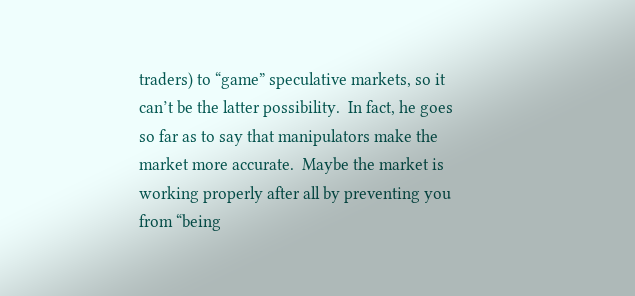traders) to “game” speculative markets, so it can’t be the latter possibility.  In fact, he goes so far as to say that manipulators make the market more accurate.  Maybe the market is working properly after all by preventing you from “being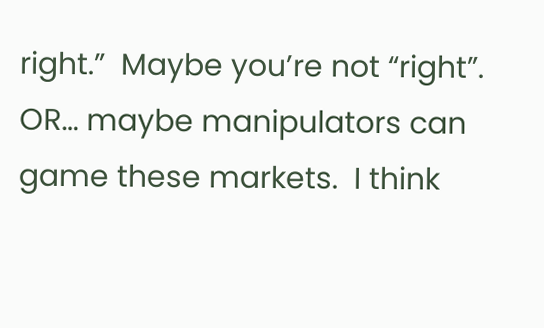right.”  Maybe you’re not “right”.  OR… maybe manipulators can game these markets.  I think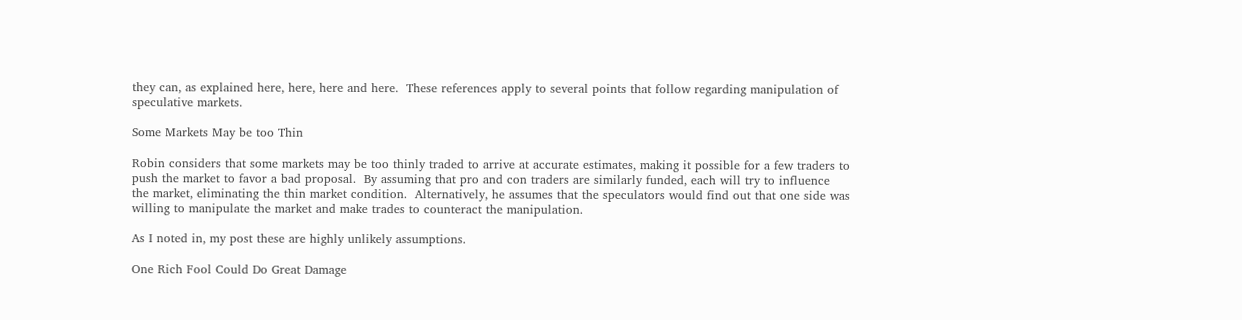they can, as explained here, here, here and here.  These references apply to several points that follow regarding manipulation of speculative markets.

Some Markets May be too Thin

Robin considers that some markets may be too thinly traded to arrive at accurate estimates, making it possible for a few traders to push the market to favor a bad proposal.  By assuming that pro and con traders are similarly funded, each will try to influence the market, eliminating the thin market condition.  Alternatively, he assumes that the speculators would find out that one side was willing to manipulate the market and make trades to counteract the manipulation.

As I noted in, my post these are highly unlikely assumptions.

One Rich Fool Could Do Great Damage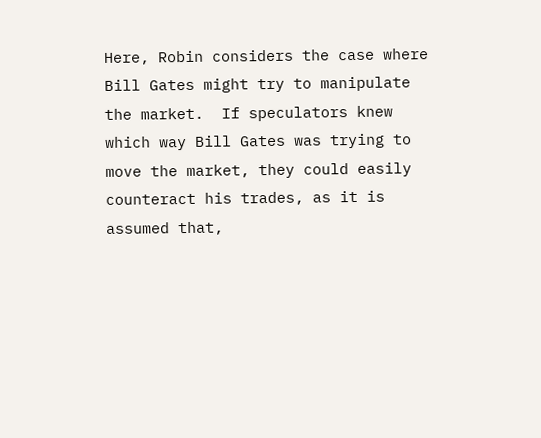Here, Robin considers the case where Bill Gates might try to manipulate the market.  If speculators knew which way Bill Gates was trying to move the market, they could easily counteract his trades, as it is assumed that,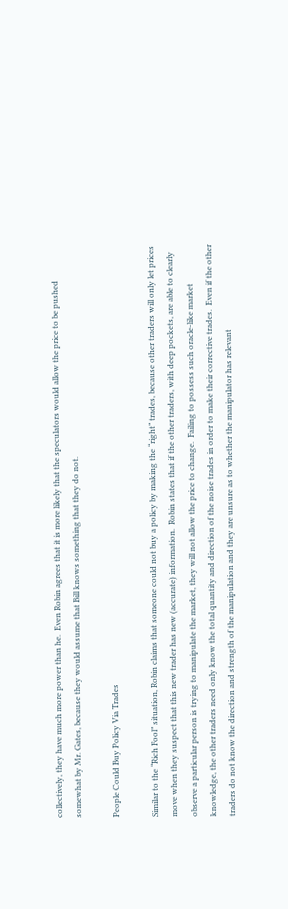collectively, they have much more power than he.  Even Robin agrees that it is more likely that the speculators would allow the price to be pushed somewhat by Mr. Gates, because they would assume that Bill knows something that they do not.

People Could Buy Policy Via Trades

Similar to the “Rich Fool” situation, Robin claims that someone could not buy a policy by making the “right” trades, because other traders will only let prices move when they suspect that this new trader has new (accurate) information.  Robin states that if the other traders, with deep pockets, are able to clearly observe a particular person is trying to manipulate the market, they will not allow the price to change.  Failing to possess such oracle-like market knowledge, the other traders need only know the total quantity and direction of the noise trades in order to make their corrective trades.  Even if the other traders do not know the direction and strength of the manipulation and they are unsure as to whether the manipulator has relevant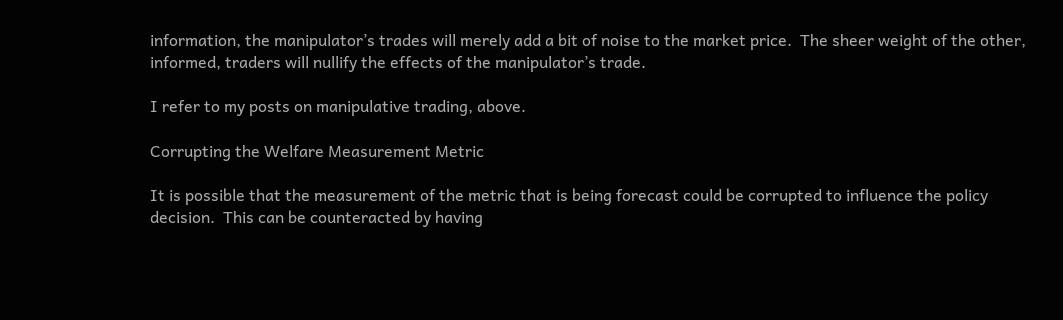information, the manipulator’s trades will merely add a bit of noise to the market price.  The sheer weight of the other, informed, traders will nullify the effects of the manipulator’s trade.

I refer to my posts on manipulative trading, above.

Corrupting the Welfare Measurement Metric

It is possible that the measurement of the metric that is being forecast could be corrupted to influence the policy decision.  This can be counteracted by having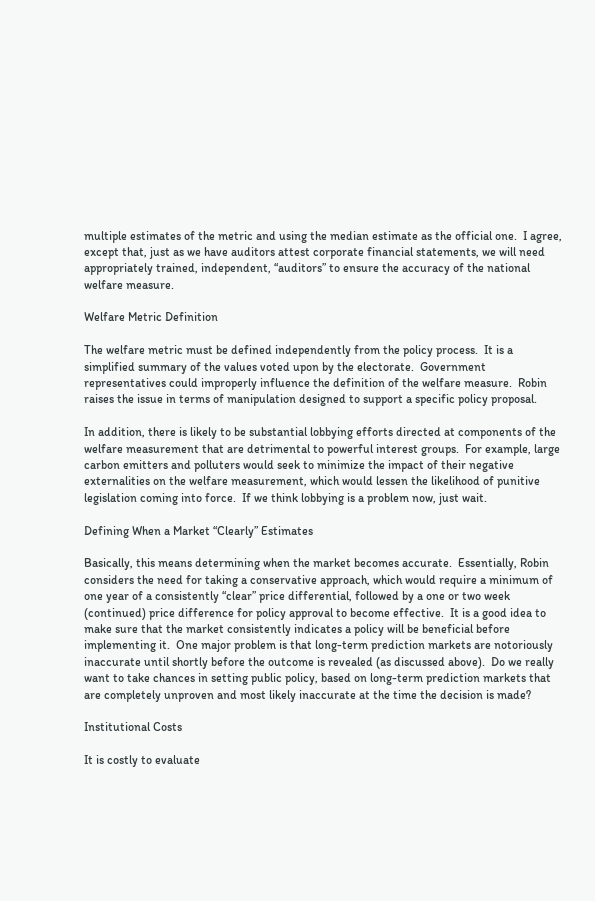multiple estimates of the metric and using the median estimate as the official one.  I agree, except that, just as we have auditors attest corporate financial statements, we will need appropriately trained, independent, “auditors” to ensure the accuracy of the national welfare measure.

Welfare Metric Definition

The welfare metric must be defined independently from the policy process.  It is a simplified summary of the values voted upon by the electorate.  Government representatives could improperly influence the definition of the welfare measure.  Robin raises the issue in terms of manipulation designed to support a specific policy proposal.

In addition, there is likely to be substantial lobbying efforts directed at components of the welfare measurement that are detrimental to powerful interest groups.  For example, large carbon emitters and polluters would seek to minimize the impact of their negative externalities on the welfare measurement, which would lessen the likelihood of punitive legislation coming into force.  If we think lobbying is a problem now, just wait.

Defining When a Market “Clearly” Estimates

Basically, this means determining when the market becomes accurate.  Essentially, Robin considers the need for taking a conservative approach, which would require a minimum of one year of a consistently “clear” price differential, followed by a one or two week (continued) price difference for policy approval to become effective.  It is a good idea to make sure that the market consistently indicates a policy will be beneficial before implementing it.  One major problem is that long-term prediction markets are notoriously inaccurate until shortly before the outcome is revealed (as discussed above).  Do we really want to take chances in setting public policy, based on long-term prediction markets that are completely unproven and most likely inaccurate at the time the decision is made?

Institutional Costs

It is costly to evaluate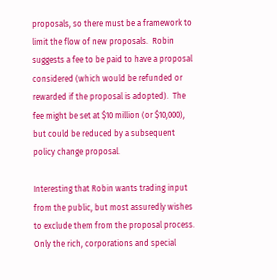proposals, so there must be a framework to limit the flow of new proposals.  Robin suggests a fee to be paid to have a proposal considered (which would be refunded or rewarded if the proposal is adopted).  The fee might be set at $10 million (or $10,000), but could be reduced by a subsequent policy change proposal.

Interesting that Robin wants trading input from the public, but most assuredly wishes to exclude them from the proposal process.  Only the rich, corporations and special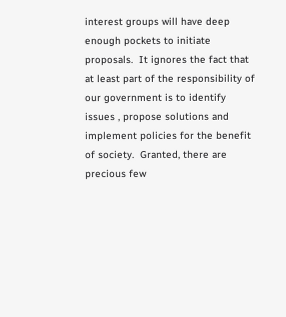interest groups will have deep enough pockets to initiate proposals.  It ignores the fact that at least part of the responsibility of our government is to identify issues , propose solutions and implement policies for the benefit of society.  Granted, there are precious few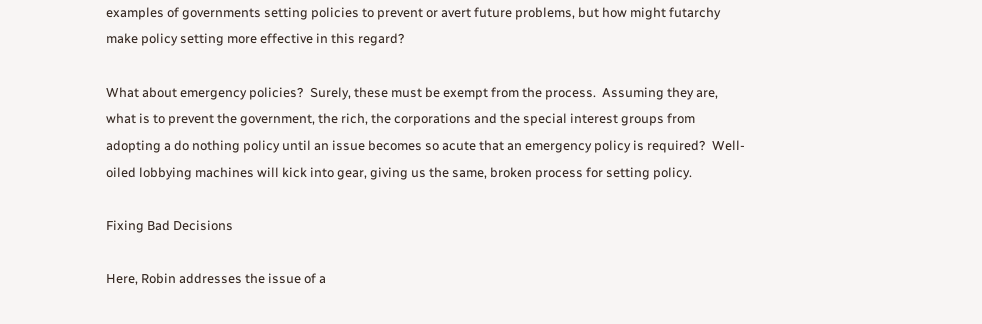examples of governments setting policies to prevent or avert future problems, but how might futarchy make policy setting more effective in this regard?

What about emergency policies?  Surely, these must be exempt from the process.  Assuming they are, what is to prevent the government, the rich, the corporations and the special interest groups from adopting a do nothing policy until an issue becomes so acute that an emergency policy is required?  Well-oiled lobbying machines will kick into gear, giving us the same, broken process for setting policy.

Fixing Bad Decisions

Here, Robin addresses the issue of a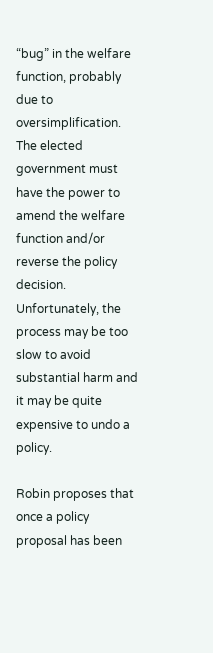“bug” in the welfare function, probably due to oversimplification.  The elected government must have the power to amend the welfare function and/or reverse the policy decision.  Unfortunately, the process may be too slow to avoid substantial harm and it may be quite expensive to undo a policy.

Robin proposes that once a policy proposal has been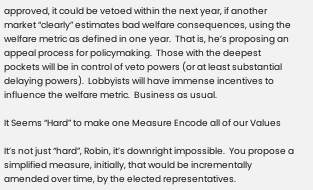approved, it could be vetoed within the next year, if another market “clearly” estimates bad welfare consequences, using the welfare metric as defined in one year.  That is, he’s proposing an appeal process for policymaking.  Those with the deepest pockets will be in control of veto powers (or at least substantial delaying powers).  Lobbyists will have immense incentives to influence the welfare metric.  Business as usual.

It Seems “Hard” to make one Measure Encode all of our Values

It’s not just “hard”, Robin, it’s downright impossible.  You propose a simplified measure, initially, that would be incrementally amended over time, by the elected representatives.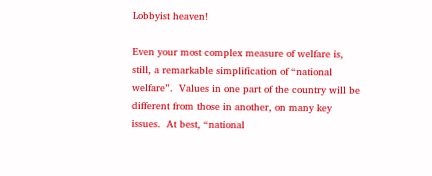Lobbyist heaven!

Even your most complex measure of welfare is, still, a remarkable simplification of “national welfare”.  Values in one part of the country will be different from those in another, on many key issues.  At best, “national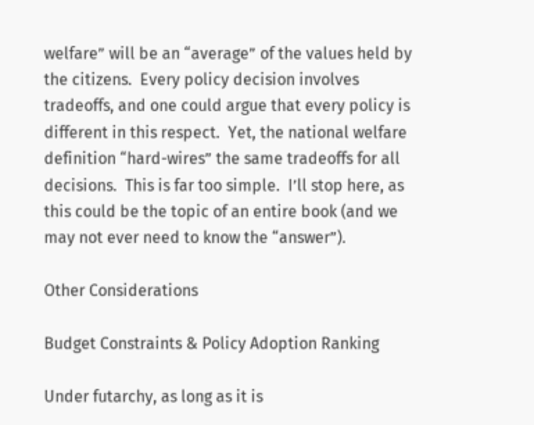welfare” will be an “average” of the values held by the citizens.  Every policy decision involves tradeoffs, and one could argue that every policy is different in this respect.  Yet, the national welfare definition “hard-wires” the same tradeoffs for all decisions.  This is far too simple.  I’ll stop here, as this could be the topic of an entire book (and we may not ever need to know the “answer”).

Other Considerations

Budget Constraints & Policy Adoption Ranking

Under futarchy, as long as it is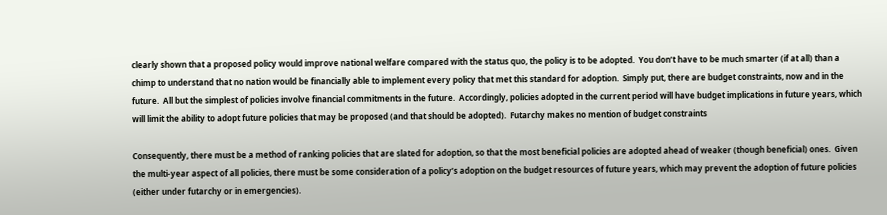clearly shown that a proposed policy would improve national welfare compared with the status quo, the policy is to be adopted.  You don’t have to be much smarter (if at all) than a chimp to understand that no nation would be financially able to implement every policy that met this standard for adoption.  Simply put, there are budget constraints, now and in the future.  All but the simplest of policies involve financial commitments in the future.  Accordingly, policies adopted in the current period will have budget implications in future years, which will limit the ability to adopt future policies that may be proposed (and that should be adopted).  Futarchy makes no mention of budget constraints

Consequently, there must be a method of ranking policies that are slated for adoption, so that the most beneficial policies are adopted ahead of weaker (though beneficial) ones.  Given the multi-year aspect of all policies, there must be some consideration of a policy’s adoption on the budget resources of future years, which may prevent the adoption of future policies (either under futarchy or in emergencies).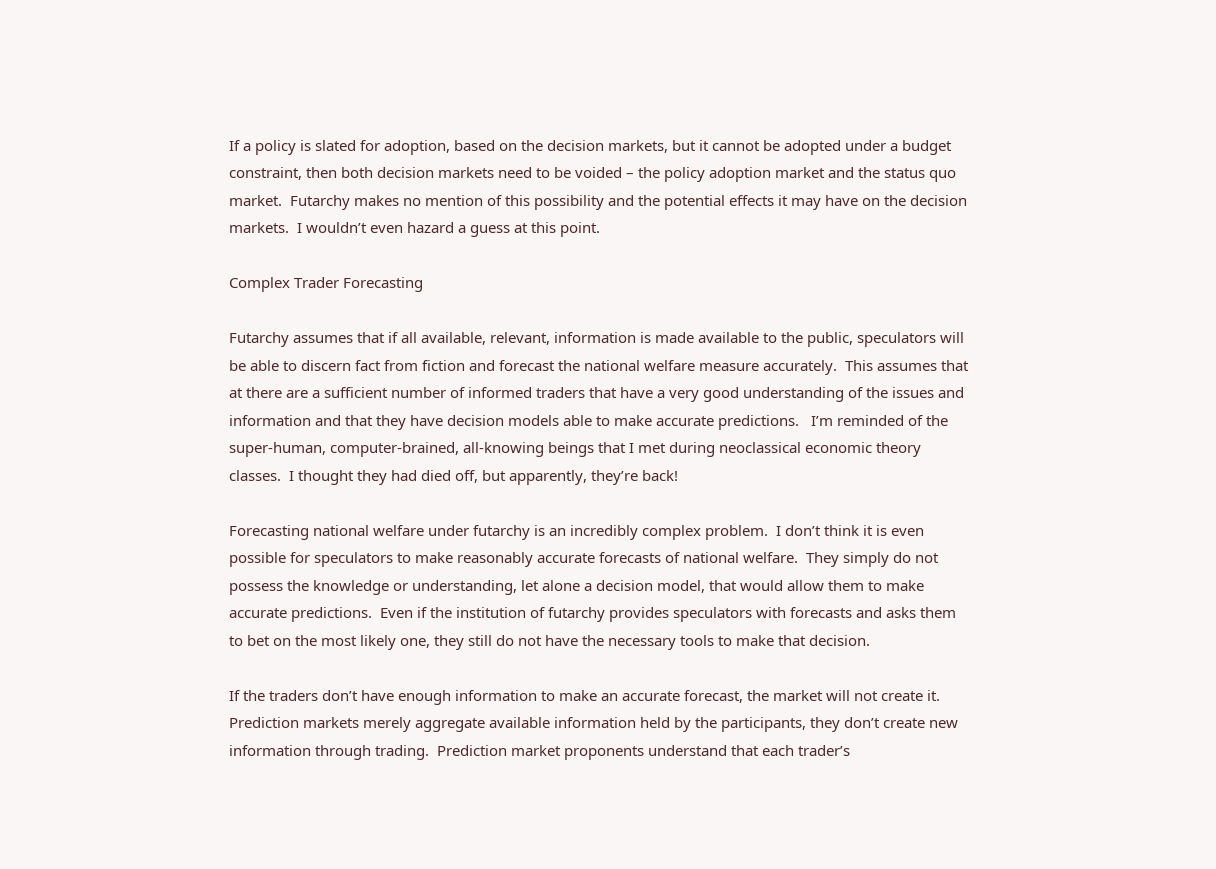If a policy is slated for adoption, based on the decision markets, but it cannot be adopted under a budget constraint, then both decision markets need to be voided – the policy adoption market and the status quo market.  Futarchy makes no mention of this possibility and the potential effects it may have on the decision markets.  I wouldn’t even hazard a guess at this point.

Complex Trader Forecasting

Futarchy assumes that if all available, relevant, information is made available to the public, speculators will be able to discern fact from fiction and forecast the national welfare measure accurately.  This assumes that at there are a sufficient number of informed traders that have a very good understanding of the issues and information and that they have decision models able to make accurate predictions.   I’m reminded of the super-human, computer-brained, all-knowing beings that I met during neoclassical economic theory classes.  I thought they had died off, but apparently, they’re back!

Forecasting national welfare under futarchy is an incredibly complex problem.  I don’t think it is even possible for speculators to make reasonably accurate forecasts of national welfare.  They simply do not possess the knowledge or understanding, let alone a decision model, that would allow them to make accurate predictions.  Even if the institution of futarchy provides speculators with forecasts and asks them to bet on the most likely one, they still do not have the necessary tools to make that decision.

If the traders don’t have enough information to make an accurate forecast, the market will not create it.  Prediction markets merely aggregate available information held by the participants, they don’t create new information through trading.  Prediction market proponents understand that each trader’s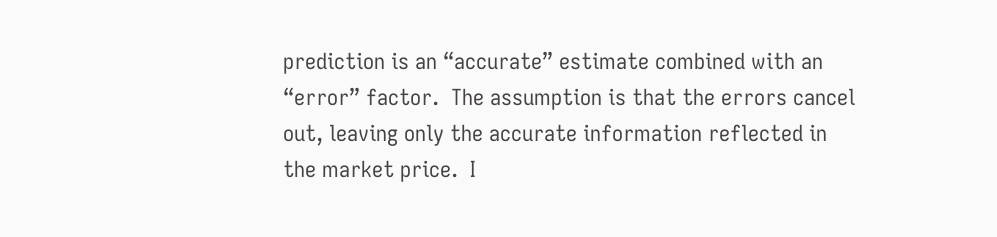prediction is an “accurate” estimate combined with an “error” factor.  The assumption is that the errors cancel out, leaving only the accurate information reflected in the market price.  I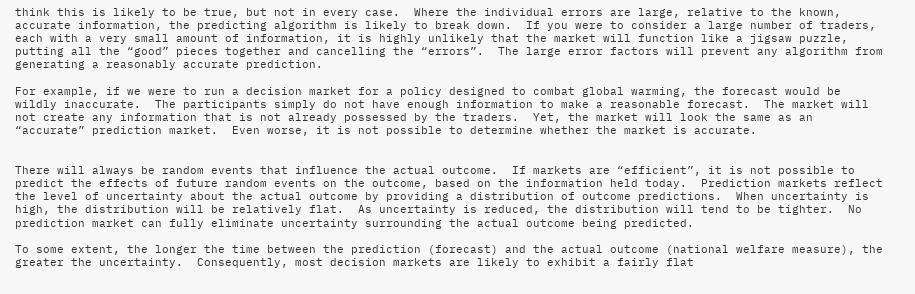think this is likely to be true, but not in every case.  Where the individual errors are large, relative to the known, accurate information, the predicting algorithm is likely to break down.  If you were to consider a large number of traders, each with a very small amount of information, it is highly unlikely that the market will function like a jigsaw puzzle, putting all the “good” pieces together and cancelling the “errors”.  The large error factors will prevent any algorithm from generating a reasonably accurate prediction.

For example, if we were to run a decision market for a policy designed to combat global warming, the forecast would be wildly inaccurate.  The participants simply do not have enough information to make a reasonable forecast.  The market will not create any information that is not already possessed by the traders.  Yet, the market will look the same as an “accurate” prediction market.  Even worse, it is not possible to determine whether the market is accurate.


There will always be random events that influence the actual outcome.  If markets are “efficient”, it is not possible to predict the effects of future random events on the outcome, based on the information held today.  Prediction markets reflect the level of uncertainty about the actual outcome by providing a distribution of outcome predictions.  When uncertainty is high, the distribution will be relatively flat.  As uncertainty is reduced, the distribution will tend to be tighter.  No prediction market can fully eliminate uncertainty surrounding the actual outcome being predicted.

To some extent, the longer the time between the prediction (forecast) and the actual outcome (national welfare measure), the greater the uncertainty.  Consequently, most decision markets are likely to exhibit a fairly flat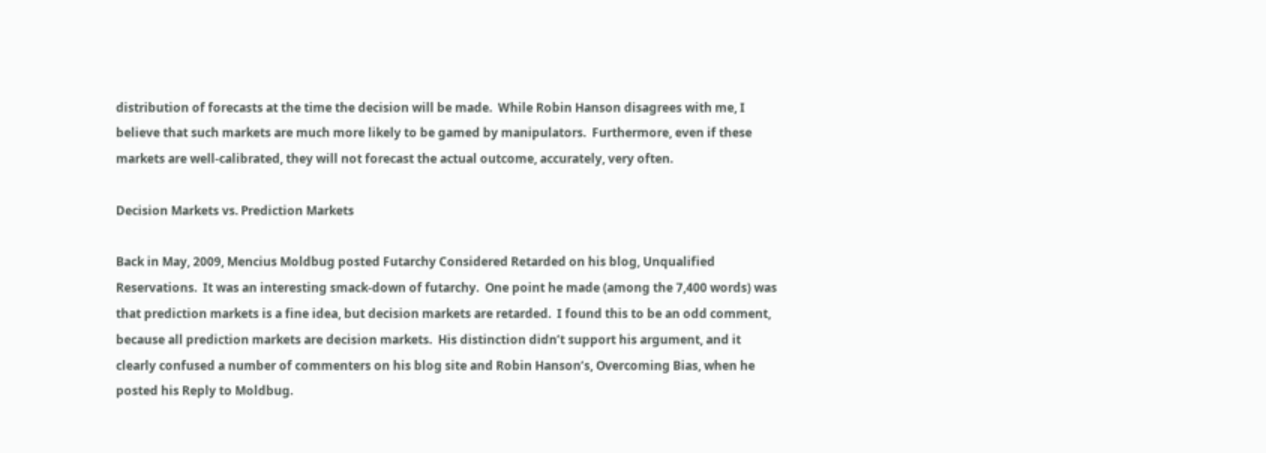distribution of forecasts at the time the decision will be made.  While Robin Hanson disagrees with me, I believe that such markets are much more likely to be gamed by manipulators.  Furthermore, even if these markets are well-calibrated, they will not forecast the actual outcome, accurately, very often.

Decision Markets vs. Prediction Markets

Back in May, 2009, Mencius Moldbug posted Futarchy Considered Retarded on his blog, Unqualified Reservations.  It was an interesting smack-down of futarchy.  One point he made (among the 7,400 words) was that prediction markets is a fine idea, but decision markets are retarded.  I found this to be an odd comment, because all prediction markets are decision markets.  His distinction didn’t support his argument, and it clearly confused a number of commenters on his blog site and Robin Hanson’s, Overcoming Bias, when he posted his Reply to Moldbug.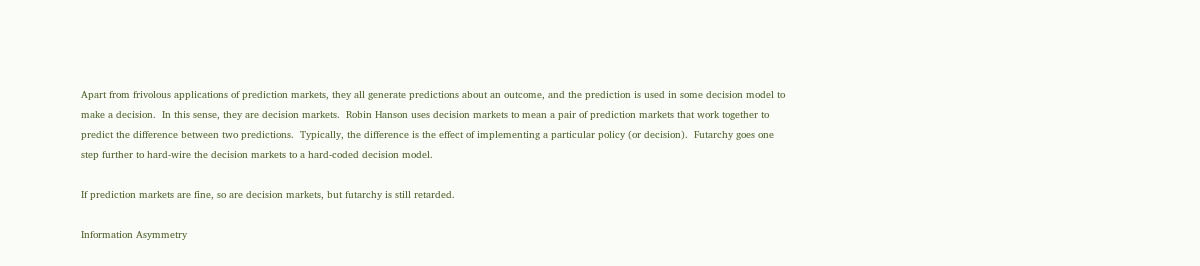Apart from frivolous applications of prediction markets, they all generate predictions about an outcome, and the prediction is used in some decision model to make a decision.  In this sense, they are decision markets.  Robin Hanson uses decision markets to mean a pair of prediction markets that work together to predict the difference between two predictions.  Typically, the difference is the effect of implementing a particular policy (or decision).  Futarchy goes one step further to hard-wire the decision markets to a hard-coded decision model.

If prediction markets are fine, so are decision markets, but futarchy is still retarded.

Information Asymmetry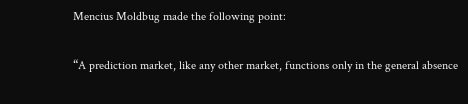Mencius Moldbug made the following point:

“A prediction market, like any other market, functions only in the general absence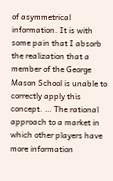of asymmetrical information. It is with some pain that I absorb the realization that a member of the George Mason School is unable to correctly apply this concept. … The rational approach to a market in which other players have more information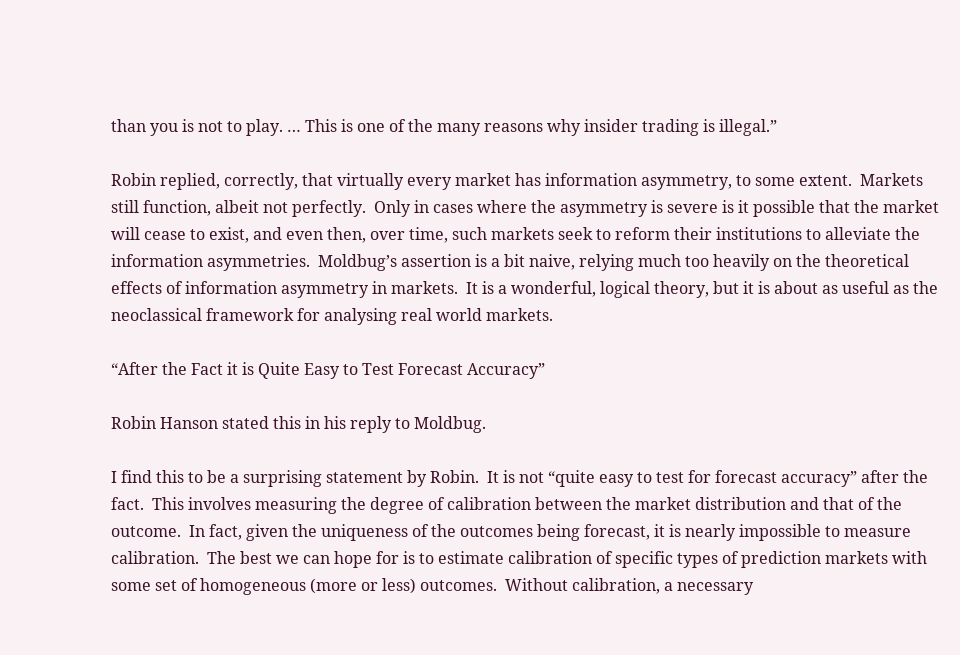than you is not to play. … This is one of the many reasons why insider trading is illegal.”

Robin replied, correctly, that virtually every market has information asymmetry, to some extent.  Markets still function, albeit not perfectly.  Only in cases where the asymmetry is severe is it possible that the market will cease to exist, and even then, over time, such markets seek to reform their institutions to alleviate the information asymmetries.  Moldbug’s assertion is a bit naive, relying much too heavily on the theoretical effects of information asymmetry in markets.  It is a wonderful, logical theory, but it is about as useful as the neoclassical framework for analysing real world markets.

“After the Fact it is Quite Easy to Test Forecast Accuracy”

Robin Hanson stated this in his reply to Moldbug.

I find this to be a surprising statement by Robin.  It is not “quite easy to test for forecast accuracy” after the fact.  This involves measuring the degree of calibration between the market distribution and that of the outcome.  In fact, given the uniqueness of the outcomes being forecast, it is nearly impossible to measure calibration.  The best we can hope for is to estimate calibration of specific types of prediction markets with some set of homogeneous (more or less) outcomes.  Without calibration, a necessary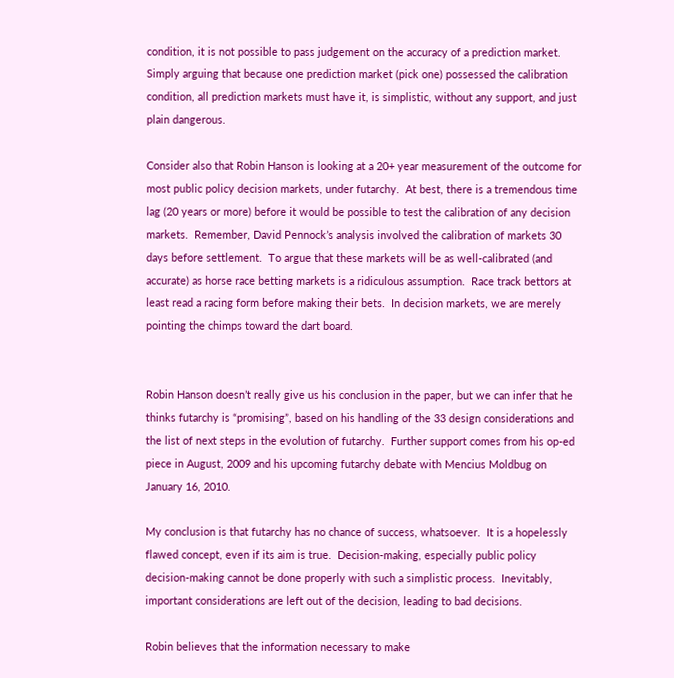condition, it is not possible to pass judgement on the accuracy of a prediction market.  Simply arguing that because one prediction market (pick one) possessed the calibration condition, all prediction markets must have it, is simplistic, without any support, and just plain dangerous.

Consider also that Robin Hanson is looking at a 20+ year measurement of the outcome for most public policy decision markets, under futarchy.  At best, there is a tremendous time lag (20 years or more) before it would be possible to test the calibration of any decision markets.  Remember, David Pennock’s analysis involved the calibration of markets 30 days before settlement.  To argue that these markets will be as well-calibrated (and accurate) as horse race betting markets is a ridiculous assumption.  Race track bettors at least read a racing form before making their bets.  In decision markets, we are merely pointing the chimps toward the dart board.


Robin Hanson doesn’t really give us his conclusion in the paper, but we can infer that he thinks futarchy is “promising”, based on his handling of the 33 design considerations and the list of next steps in the evolution of futarchy.  Further support comes from his op-ed piece in August, 2009 and his upcoming futarchy debate with Mencius Moldbug on January 16, 2010.

My conclusion is that futarchy has no chance of success, whatsoever.  It is a hopelessly flawed concept, even if its aim is true.  Decision-making, especially public policy decision-making cannot be done properly with such a simplistic process.  Inevitably, important considerations are left out of the decision, leading to bad decisions.

Robin believes that the information necessary to make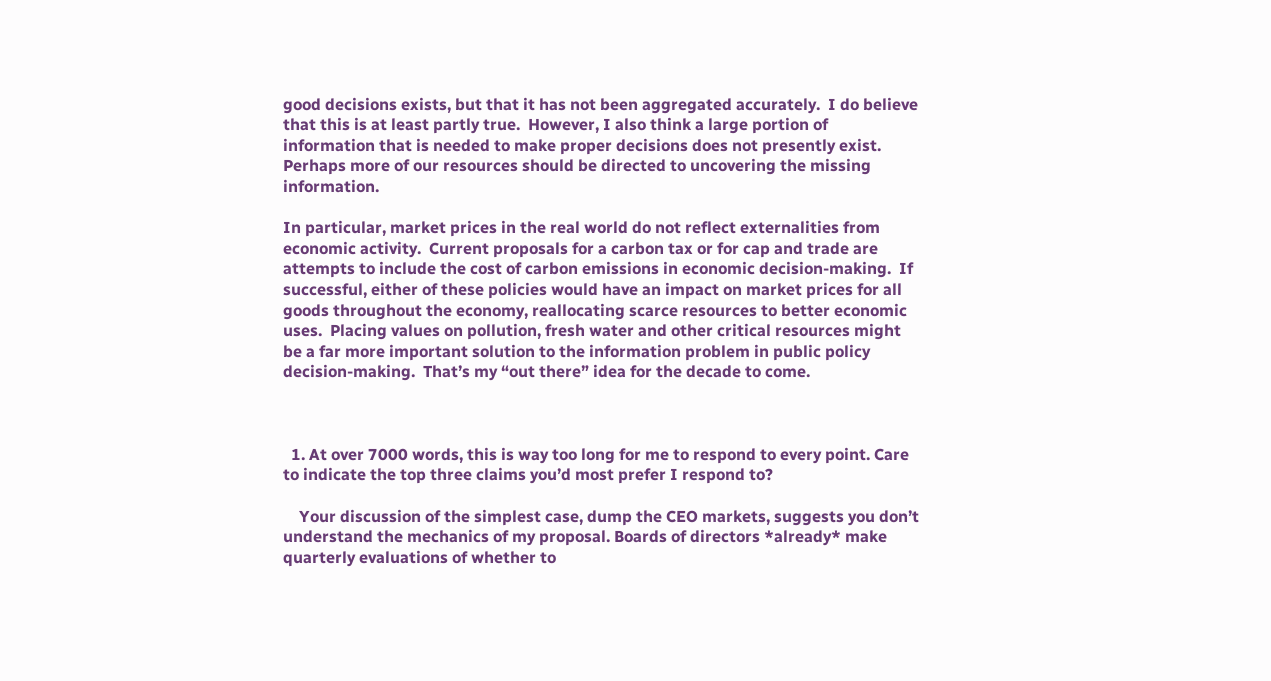good decisions exists, but that it has not been aggregated accurately.  I do believe that this is at least partly true.  However, I also think a large portion of information that is needed to make proper decisions does not presently exist.  Perhaps more of our resources should be directed to uncovering the missing information.

In particular, market prices in the real world do not reflect externalities from economic activity.  Current proposals for a carbon tax or for cap and trade are attempts to include the cost of carbon emissions in economic decision-making.  If successful, either of these policies would have an impact on market prices for all goods throughout the economy, reallocating scarce resources to better economic uses.  Placing values on pollution, fresh water and other critical resources might be a far more important solution to the information problem in public policy decision-making.  That’s my “out there” idea for the decade to come.



  1. At over 7000 words, this is way too long for me to respond to every point. Care to indicate the top three claims you’d most prefer I respond to?

    Your discussion of the simplest case, dump the CEO markets, suggests you don’t understand the mechanics of my proposal. Boards of directors *already* make quarterly evaluations of whether to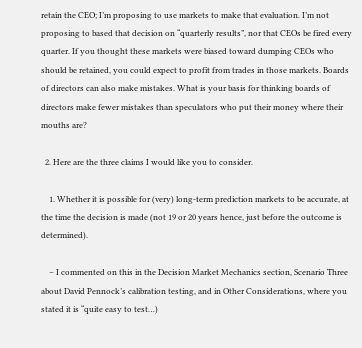retain the CEO; I’m proposing to use markets to make that evaluation. I’m not proposing to based that decision on “quarterly results”, nor that CEOs be fired every quarter. If you thought these markets were biased toward dumping CEOs who should be retained, you could expect to profit from trades in those markets. Boards of directors can also make mistakes. What is your basis for thinking boards of directors make fewer mistakes than speculators who put their money where their mouths are?

  2. Here are the three claims I would like you to consider.

    1. Whether it is possible for (very) long-term prediction markets to be accurate, at the time the decision is made (not 19 or 20 years hence, just before the outcome is determined).

    – I commented on this in the Decision Market Mechanics section, Scenario Three about David Pennock’s calibration testing, and in Other Considerations, where you stated it is “quite easy to test…)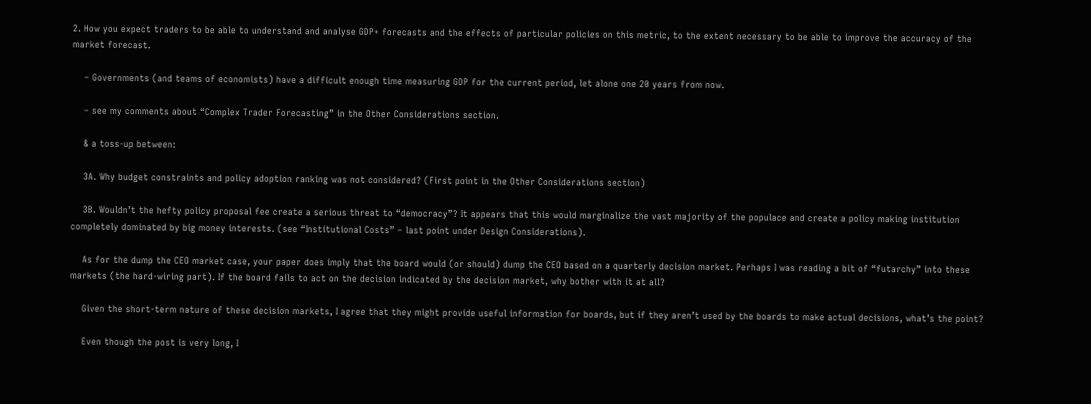2. How you expect traders to be able to understand and analyse GDP+ forecasts and the effects of particular policies on this metric, to the extent necessary to be able to improve the accuracy of the market forecast.

    – Governments (and teams of economists) have a difficult enough time measuring GDP for the current period, let alone one 20 years from now.

    – see my comments about “Complex Trader Forecasting” in the Other Considerations section.

    & a toss-up between:

    3A. Why budget constraints and policy adoption ranking was not considered? (First point in the Other Considerations section)

    3B. Wouldn’t the hefty policy proposal fee create a serious threat to “democracy”? It appears that this would marginalize the vast majority of the populace and create a policy making institution completely dominated by big money interests. (see “Institutional Costs” – last point under Design Considerations).

    As for the dump the CEO market case, your paper does imply that the board would (or should) dump the CEO based on a quarterly decision market. Perhaps I was reading a bit of “futarchy” into these markets (the hard-wiring part). If the board fails to act on the decision indicated by the decision market, why bother with it at all?

    Given the short-term nature of these decision markets, I agree that they might provide useful information for boards, but if they aren’t used by the boards to make actual decisions, what’s the point?

    Even though the post is very long, I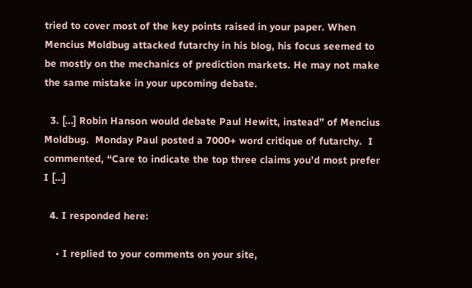tried to cover most of the key points raised in your paper. When Mencius Moldbug attacked futarchy in his blog, his focus seemed to be mostly on the mechanics of prediction markets. He may not make the same mistake in your upcoming debate.

  3. […] Robin Hanson would debate Paul Hewitt, instead” of Mencius Moldbug.  Monday Paul posted a 7000+ word critique of futarchy.  I commented, “Care to indicate the top three claims you’d most prefer I […]

  4. I responded here:

    • I replied to your comments on your site,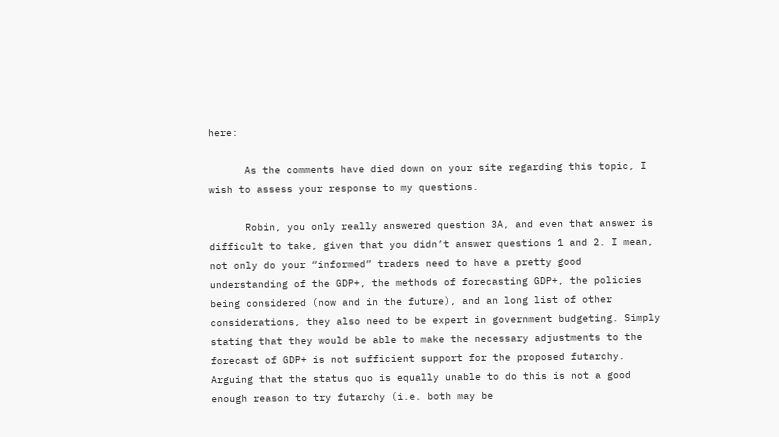here:

      As the comments have died down on your site regarding this topic, I wish to assess your response to my questions.

      Robin, you only really answered question 3A, and even that answer is difficult to take, given that you didn’t answer questions 1 and 2. I mean, not only do your “informed” traders need to have a pretty good understanding of the GDP+, the methods of forecasting GDP+, the policies being considered (now and in the future), and an long list of other considerations, they also need to be expert in government budgeting. Simply stating that they would be able to make the necessary adjustments to the forecast of GDP+ is not sufficient support for the proposed futarchy. Arguing that the status quo is equally unable to do this is not a good enough reason to try futarchy (i.e. both may be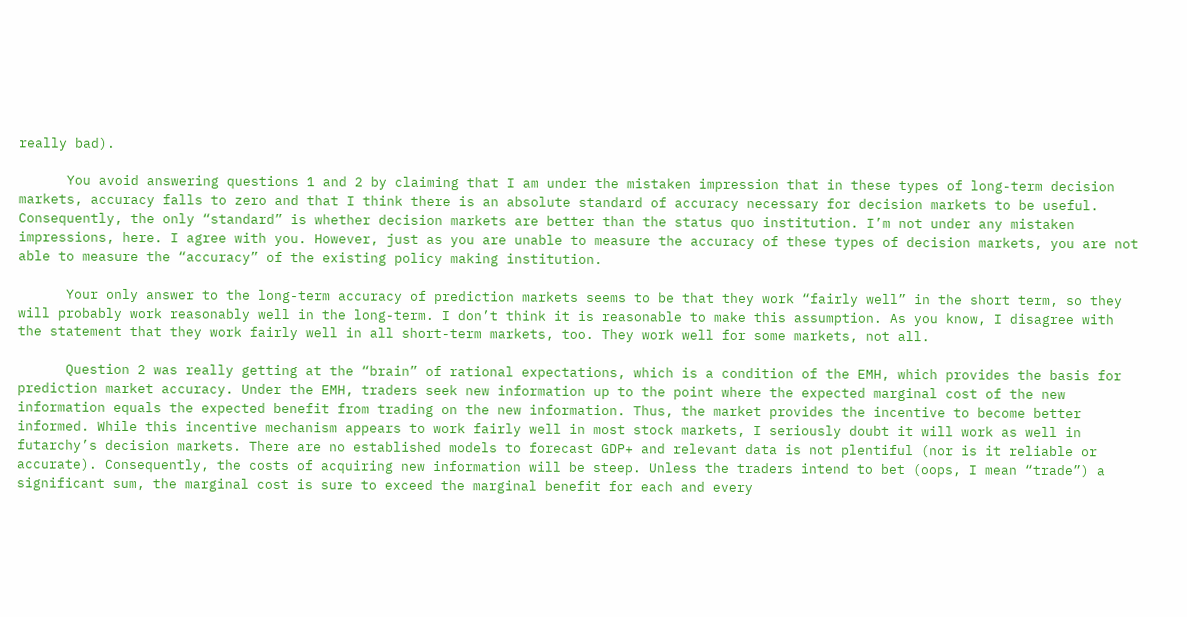really bad).

      You avoid answering questions 1 and 2 by claiming that I am under the mistaken impression that in these types of long-term decision markets, accuracy falls to zero and that I think there is an absolute standard of accuracy necessary for decision markets to be useful. Consequently, the only “standard” is whether decision markets are better than the status quo institution. I’m not under any mistaken impressions, here. I agree with you. However, just as you are unable to measure the accuracy of these types of decision markets, you are not able to measure the “accuracy” of the existing policy making institution.

      Your only answer to the long-term accuracy of prediction markets seems to be that they work “fairly well” in the short term, so they will probably work reasonably well in the long-term. I don’t think it is reasonable to make this assumption. As you know, I disagree with the statement that they work fairly well in all short-term markets, too. They work well for some markets, not all.

      Question 2 was really getting at the “brain” of rational expectations, which is a condition of the EMH, which provides the basis for prediction market accuracy. Under the EMH, traders seek new information up to the point where the expected marginal cost of the new information equals the expected benefit from trading on the new information. Thus, the market provides the incentive to become better informed. While this incentive mechanism appears to work fairly well in most stock markets, I seriously doubt it will work as well in futarchy’s decision markets. There are no established models to forecast GDP+ and relevant data is not plentiful (nor is it reliable or accurate). Consequently, the costs of acquiring new information will be steep. Unless the traders intend to bet (oops, I mean “trade”) a significant sum, the marginal cost is sure to exceed the marginal benefit for each and every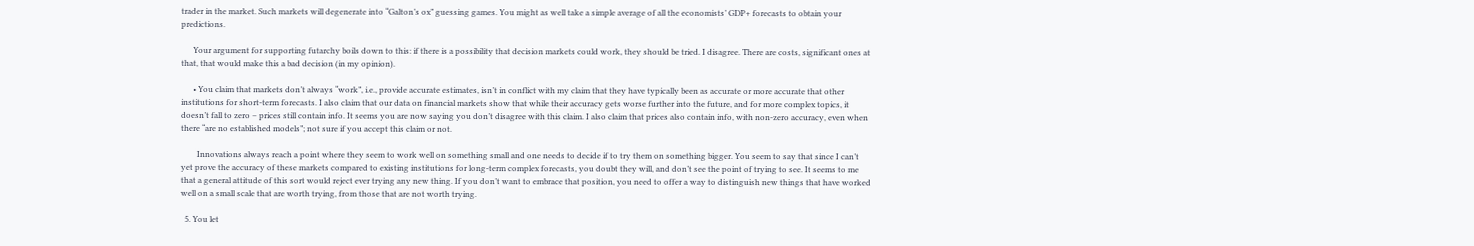trader in the market. Such markets will degenerate into “Galton’s ox” guessing games. You might as well take a simple average of all the economists’ GDP+ forecasts to obtain your predictions.

      Your argument for supporting futarchy boils down to this: if there is a possibility that decision markets could work, they should be tried. I disagree. There are costs, significant ones at that, that would make this a bad decision (in my opinion).

      • You claim that markets don’t always “work”, i.e., provide accurate estimates, isn’t in conflict with my claim that they have typically been as accurate or more accurate that other institutions for short-term forecasts. I also claim that our data on financial markets show that while their accuracy gets worse further into the future, and for more complex topics, it doesn’t fall to zero – prices still contain info. It seems you are now saying you don’t disagree with this claim. I also claim that prices also contain info, with non-zero accuracy, even when there “are no established models”; not sure if you accept this claim or not.

        Innovations always reach a point where they seem to work well on something small and one needs to decide if to try them on something bigger. You seem to say that since I can’t yet prove the accuracy of these markets compared to existing institutions for long-term complex forecasts, you doubt they will, and don’t see the point of trying to see. It seems to me that a general attitude of this sort would reject ever trying any new thing. If you don’t want to embrace that position, you need to offer a way to distinguish new things that have worked well on a small scale that are worth trying, from those that are not worth trying.

  5. You let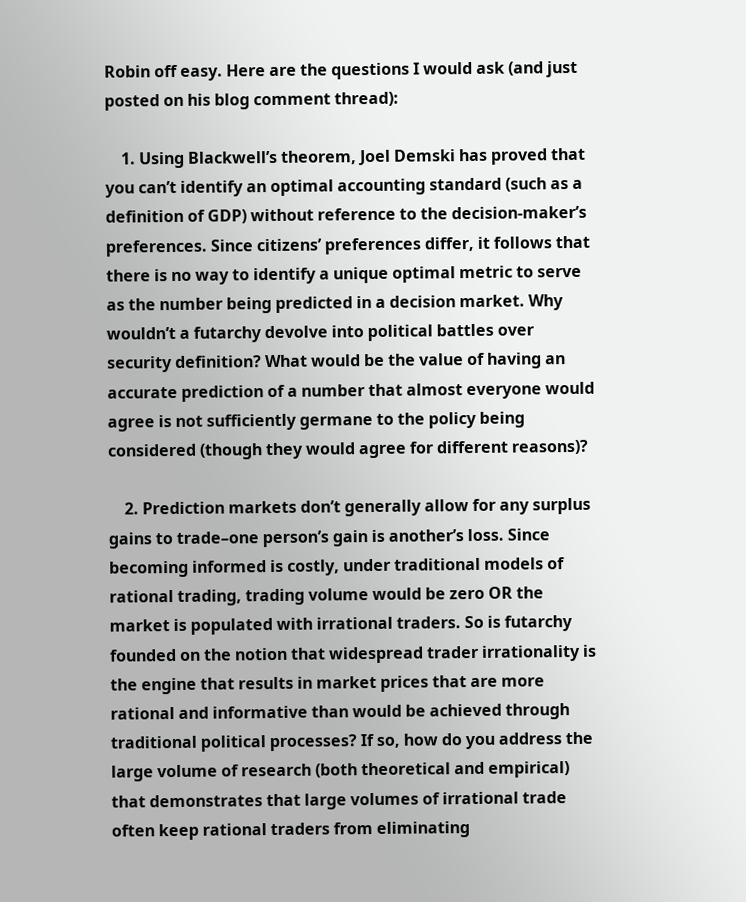Robin off easy. Here are the questions I would ask (and just posted on his blog comment thread):

    1. Using Blackwell’s theorem, Joel Demski has proved that you can’t identify an optimal accounting standard (such as a definition of GDP) without reference to the decision-maker’s preferences. Since citizens’ preferences differ, it follows that there is no way to identify a unique optimal metric to serve as the number being predicted in a decision market. Why wouldn’t a futarchy devolve into political battles over security definition? What would be the value of having an accurate prediction of a number that almost everyone would agree is not sufficiently germane to the policy being considered (though they would agree for different reasons)?

    2. Prediction markets don’t generally allow for any surplus gains to trade–one person’s gain is another’s loss. Since becoming informed is costly, under traditional models of rational trading, trading volume would be zero OR the market is populated with irrational traders. So is futarchy founded on the notion that widespread trader irrationality is the engine that results in market prices that are more rational and informative than would be achieved through traditional political processes? If so, how do you address the large volume of research (both theoretical and empirical) that demonstrates that large volumes of irrational trade often keep rational traders from eliminating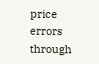price errors through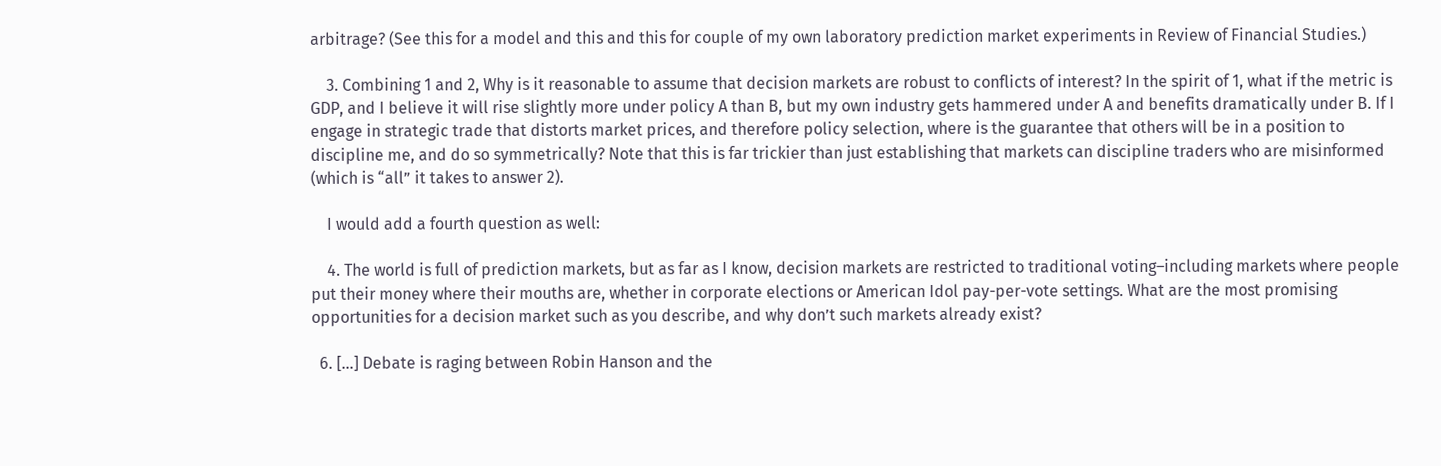arbitrage? (See this for a model and this and this for couple of my own laboratory prediction market experiments in Review of Financial Studies.)

    3. Combining 1 and 2, Why is it reasonable to assume that decision markets are robust to conflicts of interest? In the spirit of 1, what if the metric is GDP, and I believe it will rise slightly more under policy A than B, but my own industry gets hammered under A and benefits dramatically under B. If I engage in strategic trade that distorts market prices, and therefore policy selection, where is the guarantee that others will be in a position to discipline me, and do so symmetrically? Note that this is far trickier than just establishing that markets can discipline traders who are misinformed (which is “all” it takes to answer 2).

    I would add a fourth question as well:

    4. The world is full of prediction markets, but as far as I know, decision markets are restricted to traditional voting–including markets where people put their money where their mouths are, whether in corporate elections or American Idol pay-per-vote settings. What are the most promising opportunities for a decision market such as you describe, and why don’t such markets already exist?

  6. […] Debate is raging between Robin Hanson and the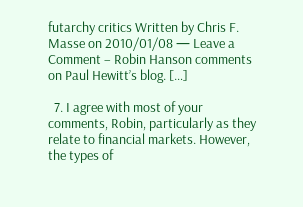futarchy critics Written by Chris F. Masse on 2010/01/08 — Leave a Comment – Robin Hanson comments on Paul Hewitt’s blog. […]

  7. I agree with most of your comments, Robin, particularly as they relate to financial markets. However, the types of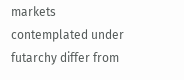markets contemplated under futarchy differ from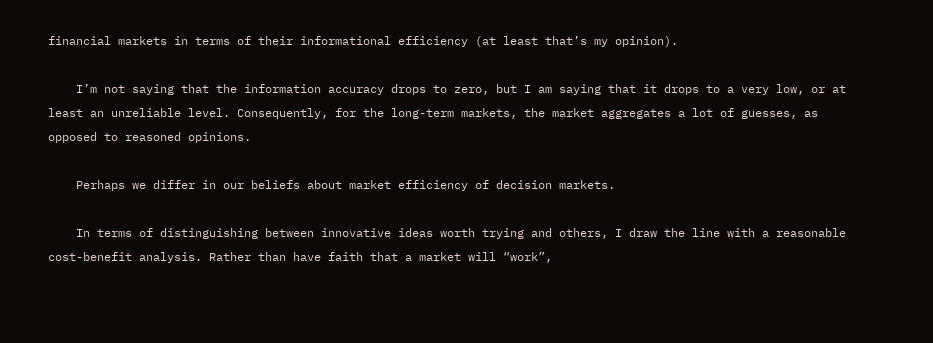financial markets in terms of their informational efficiency (at least that’s my opinion).

    I’m not saying that the information accuracy drops to zero, but I am saying that it drops to a very low, or at least an unreliable level. Consequently, for the long-term markets, the market aggregates a lot of guesses, as opposed to reasoned opinions.

    Perhaps we differ in our beliefs about market efficiency of decision markets.

    In terms of distinguishing between innovative ideas worth trying and others, I draw the line with a reasonable cost-benefit analysis. Rather than have faith that a market will “work”,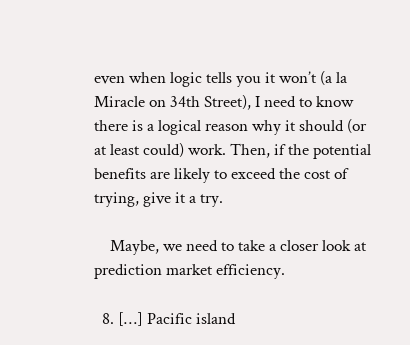even when logic tells you it won’t (a la Miracle on 34th Street), I need to know there is a logical reason why it should (or at least could) work. Then, if the potential benefits are likely to exceed the cost of trying, give it a try.

    Maybe, we need to take a closer look at prediction market efficiency.

  8. […] Pacific island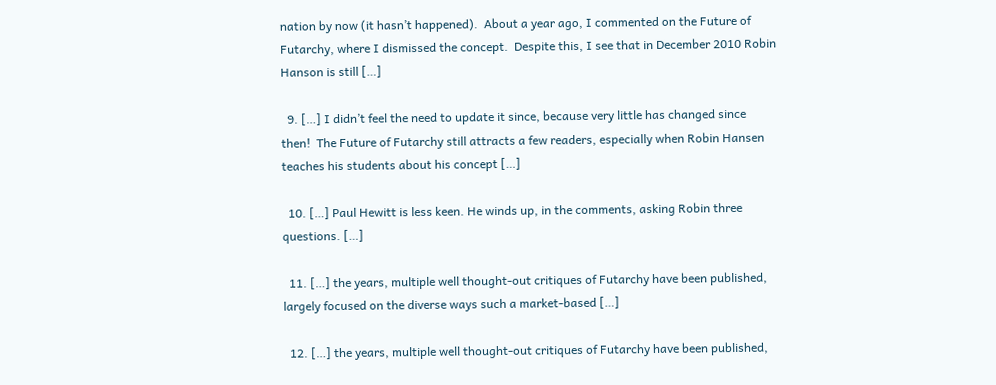nation by now (it hasn’t happened).  About a year ago, I commented on the Future of Futarchy, where I dismissed the concept.  Despite this, I see that in December 2010 Robin Hanson is still […]

  9. […] I didn’t feel the need to update it since, because very little has changed since then!  The Future of Futarchy still attracts a few readers, especially when Robin Hansen teaches his students about his concept […]

  10. […] Paul Hewitt is less keen. He winds up, in the comments, asking Robin three questions. […]

  11. […] the years, multiple well thought-out critiques of Futarchy have been published, largely focused on the diverse ways such a market-based […]

  12. […] the years, multiple well thought-out critiques of Futarchy have been published,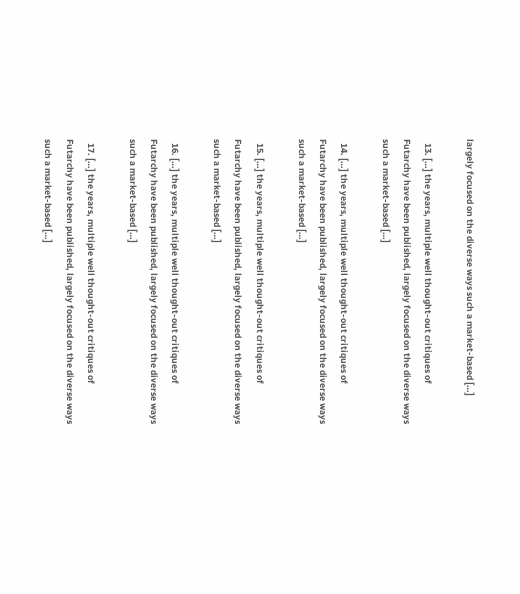largely focused on the diverse ways such a market-based […]

  13. […] the years, multiple well thought-out critiques of Futarchy have been published, largely focused on the diverse ways such a market-based […]

  14. […] the years, multiple well thought-out critiques of Futarchy have been published, largely focused on the diverse ways such a market-based […]

  15. […] the years, multiple well thought-out critiques of Futarchy have been published, largely focused on the diverse ways such a market-based […]

  16. […] the years, multiple well thought-out critiques of Futarchy have been published, largely focused on the diverse ways such a market-based […]

  17. […] the years, multiple well thought-out critiques of Futarchy have been published, largely focused on the diverse ways such a market-based […]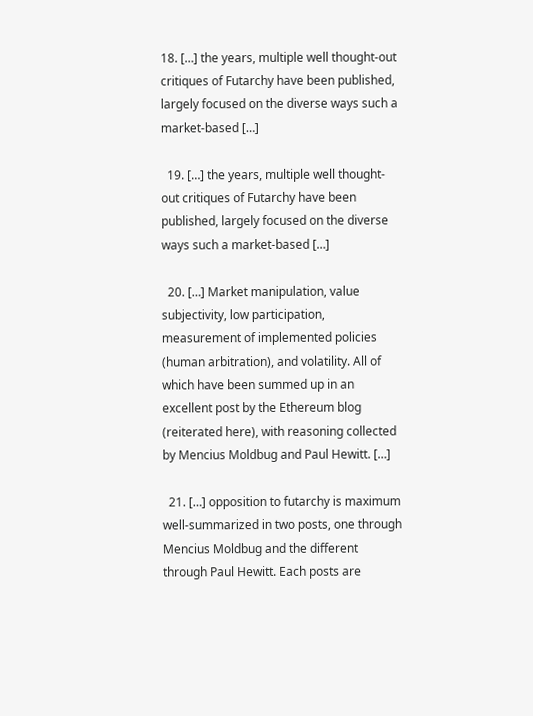18. […] the years, multiple well thought-out critiques of Futarchy have been published, largely focused on the diverse ways such a market-based […]

  19. […] the years, multiple well thought-out critiques of Futarchy have been published, largely focused on the diverse ways such a market-based […]

  20. […] Market manipulation, value subjectivity, low participation, measurement of implemented policies (human arbitration), and volatility. All of which have been summed up in an excellent post by the Ethereum blog (reiterated here), with reasoning collected by Mencius Moldbug and Paul Hewitt. […]

  21. […] opposition to futarchy is maximum well-summarized in two posts, one through Mencius Moldbug and the different through Paul Hewitt. Each posts are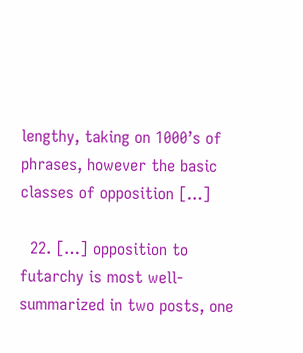lengthy, taking on 1000’s of phrases, however the basic classes of opposition […]

  22. […] opposition to futarchy is most well-summarized in two posts, one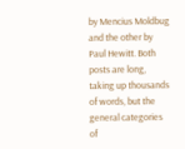by Mencius Moldbug and the other by Paul Hewitt. Both posts are long, taking up thousands of words, but the general categories of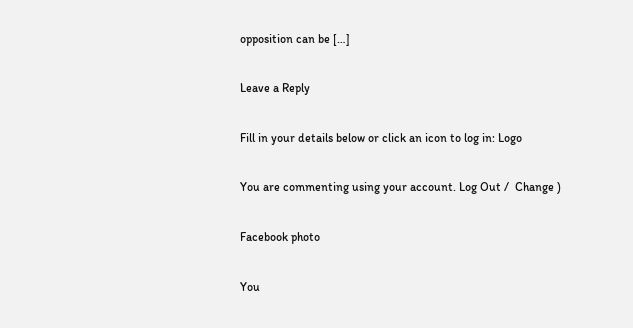opposition can be […]

Leave a Reply

Fill in your details below or click an icon to log in: Logo

You are commenting using your account. Log Out /  Change )

Facebook photo

You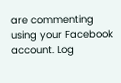are commenting using your Facebook account. Log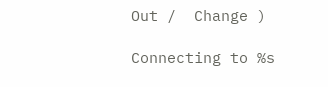Out /  Change )

Connecting to %s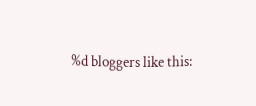%d bloggers like this: